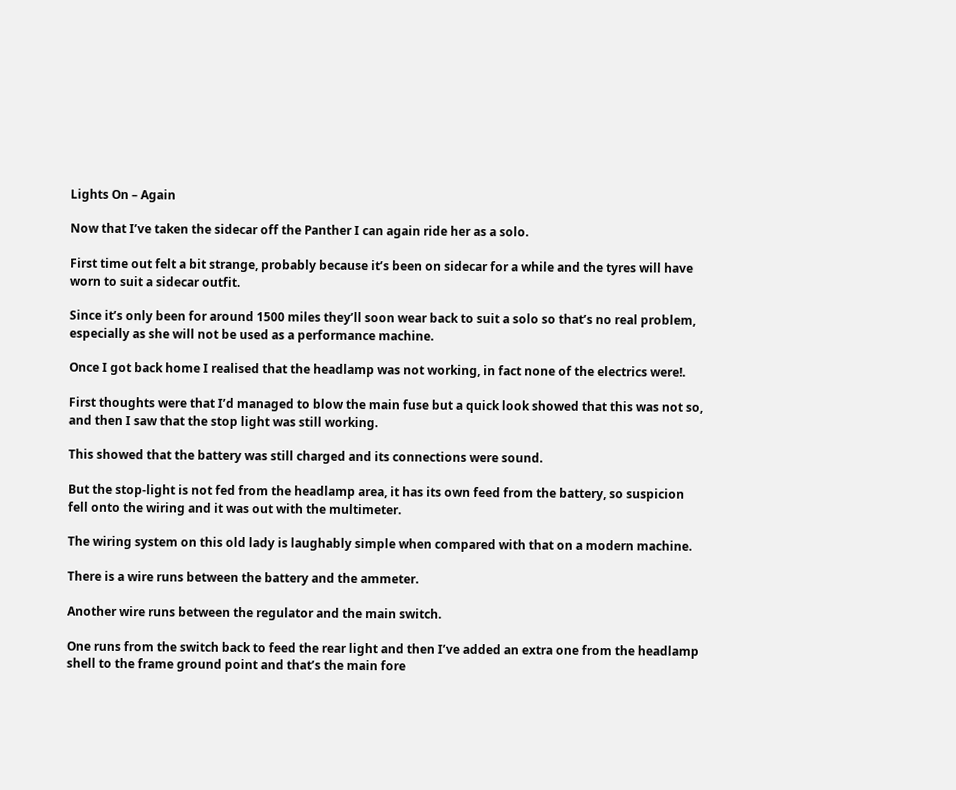Lights On – Again

Now that I’ve taken the sidecar off the Panther I can again ride her as a solo.

First time out felt a bit strange, probably because it’s been on sidecar for a while and the tyres will have worn to suit a sidecar outfit.

Since it’s only been for around 1500 miles they’ll soon wear back to suit a solo so that’s no real problem, especially as she will not be used as a performance machine.

Once I got back home I realised that the headlamp was not working, in fact none of the electrics were!.

First thoughts were that I’d managed to blow the main fuse but a quick look showed that this was not so, and then I saw that the stop light was still working.

This showed that the battery was still charged and its connections were sound.

But the stop-light is not fed from the headlamp area, it has its own feed from the battery, so suspicion fell onto the wiring and it was out with the multimeter.

The wiring system on this old lady is laughably simple when compared with that on a modern machine.

There is a wire runs between the battery and the ammeter.

Another wire runs between the regulator and the main switch.

One runs from the switch back to feed the rear light and then I’ve added an extra one from the headlamp shell to the frame ground point and that’s the main fore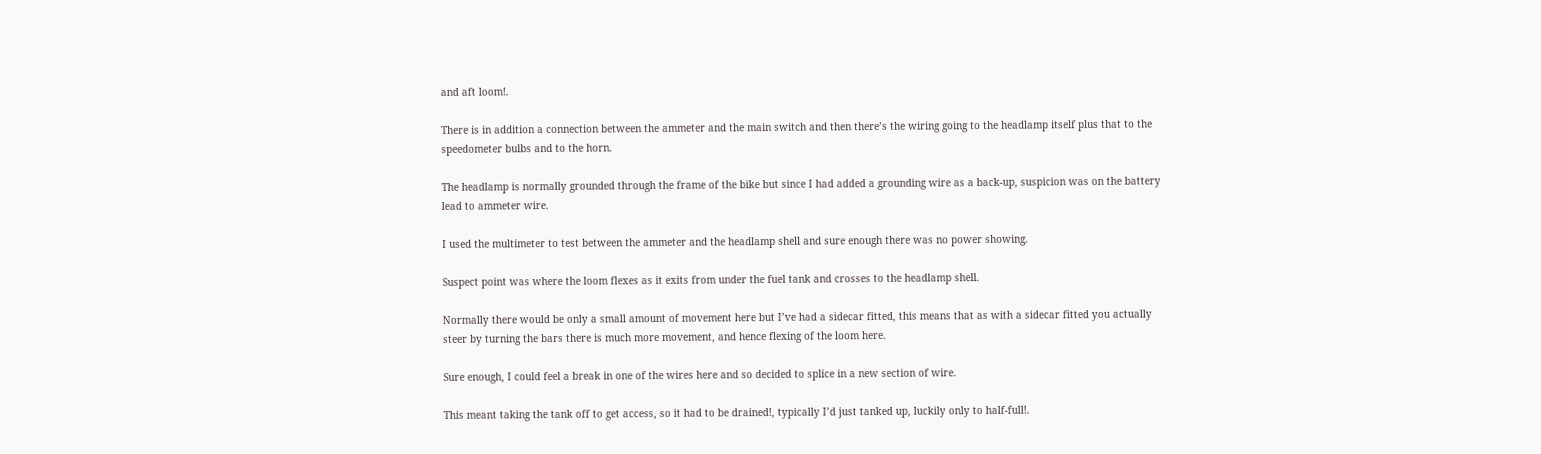and aft loom!.

There is in addition a connection between the ammeter and the main switch and then there’s the wiring going to the headlamp itself plus that to the speedometer bulbs and to the horn.

The headlamp is normally grounded through the frame of the bike but since I had added a grounding wire as a back-up, suspicion was on the battery lead to ammeter wire.

I used the multimeter to test between the ammeter and the headlamp shell and sure enough there was no power showing.

Suspect point was where the loom flexes as it exits from under the fuel tank and crosses to the headlamp shell.

Normally there would be only a small amount of movement here but I’ve had a sidecar fitted, this means that as with a sidecar fitted you actually steer by turning the bars there is much more movement, and hence flexing of the loom here.

Sure enough, I could feel a break in one of the wires here and so decided to splice in a new section of wire.

This meant taking the tank off to get access, so it had to be drained!, typically I’d just tanked up, luckily only to half-full!.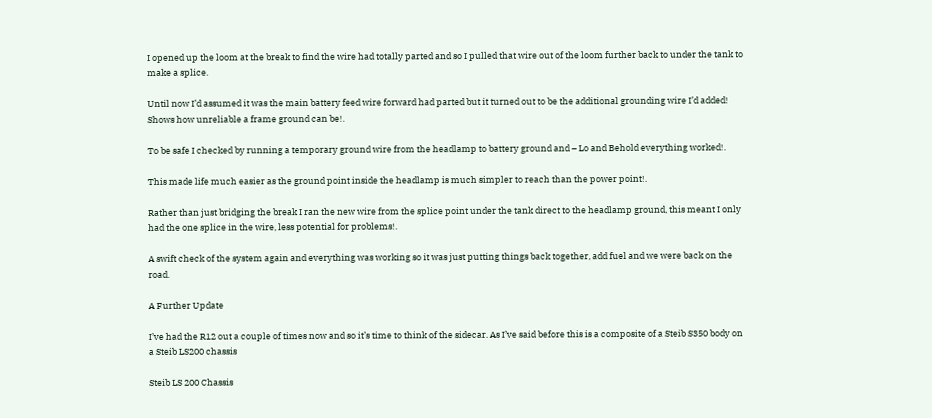I opened up the loom at the break to find the wire had totally parted and so I pulled that wire out of the loom further back to under the tank to make a splice.

Until now I’d assumed it was the main battery feed wire forward had parted but it turned out to be the additional grounding wire I’d added! Shows how unreliable a frame ground can be!.

To be safe I checked by running a temporary ground wire from the headlamp to battery ground and – Lo and Behold everything worked!.

This made life much easier as the ground point inside the headlamp is much simpler to reach than the power point!.

Rather than just bridging the break I ran the new wire from the splice point under the tank direct to the headlamp ground, this meant I only had the one splice in the wire, less potential for problems!.

A swift check of the system again and everything was working so it was just putting things back together, add fuel and we were back on the road.

A Further Update

I’ve had the R12 out a couple of times now and so it’s time to think of the sidecar. As I’ve said before this is a composite of a Steib S350 body on a Steib LS200 chassis

Steib LS 200 Chassis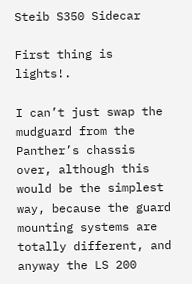Steib S350 Sidecar

First thing is lights!.

I can’t just swap the mudguard from the Panther’s chassis over, although this would be the simplest way, because the guard mounting systems are totally different, and anyway the LS 200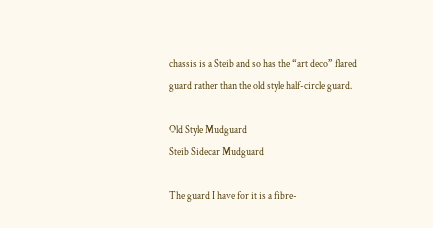chassis is a Steib and so has the “art deco” flared guard rather than the old style half-circle guard.

Old Style Mudguard
Steib Sidecar Mudguard

The guard I have for it is a fibre-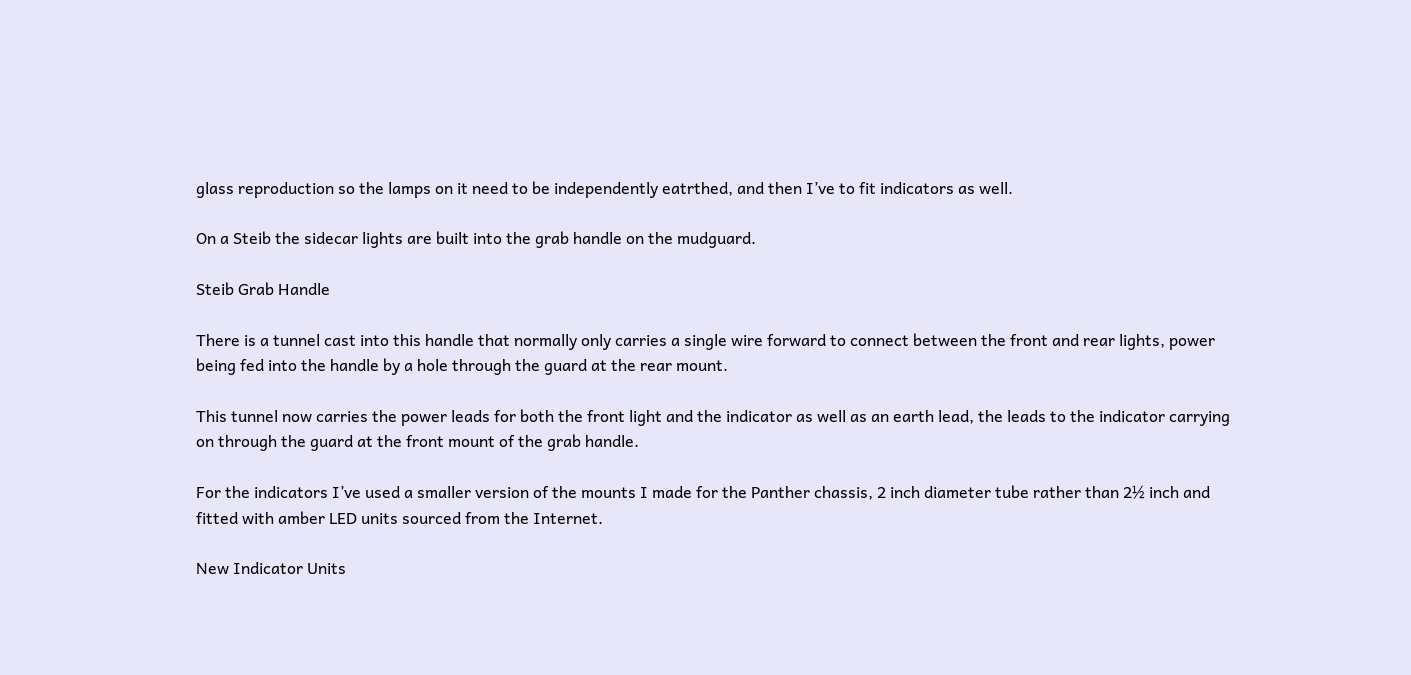glass reproduction so the lamps on it need to be independently eatrthed, and then I’ve to fit indicators as well.

On a Steib the sidecar lights are built into the grab handle on the mudguard.

Steib Grab Handle

There is a tunnel cast into this handle that normally only carries a single wire forward to connect between the front and rear lights, power being fed into the handle by a hole through the guard at the rear mount.

This tunnel now carries the power leads for both the front light and the indicator as well as an earth lead, the leads to the indicator carrying on through the guard at the front mount of the grab handle.

For the indicators I’ve used a smaller version of the mounts I made for the Panther chassis, 2 inch diameter tube rather than 2½ inch and fitted with amber LED units sourced from the Internet.

New Indicator Units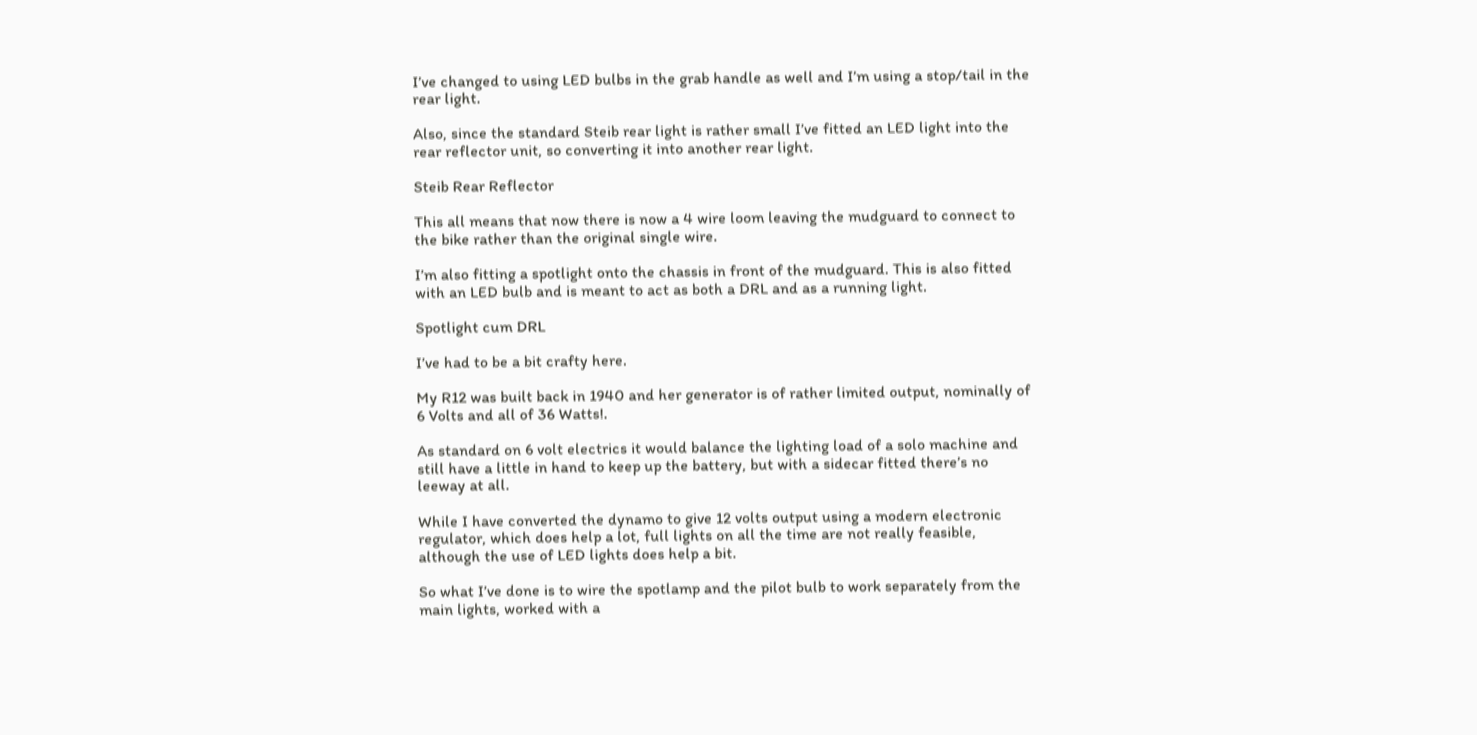I’ve changed to using LED bulbs in the grab handle as well and I’m using a stop/tail in the rear light.

Also, since the standard Steib rear light is rather small I’ve fitted an LED light into the rear reflector unit, so converting it into another rear light.

Steib Rear Reflector

This all means that now there is now a 4 wire loom leaving the mudguard to connect to the bike rather than the original single wire.

I’m also fitting a spotlight onto the chassis in front of the mudguard. This is also fitted with an LED bulb and is meant to act as both a DRL and as a running light.

Spotlight cum DRL

I’ve had to be a bit crafty here.

My R12 was built back in 1940 and her generator is of rather limited output, nominally of 6 Volts and all of 36 Watts!.

As standard on 6 volt electrics it would balance the lighting load of a solo machine and still have a little in hand to keep up the battery, but with a sidecar fitted there’s no leeway at all.

While I have converted the dynamo to give 12 volts output using a modern electronic regulator, which does help a lot, full lights on all the time are not really feasible, although the use of LED lights does help a bit.

So what I’ve done is to wire the spotlamp and the pilot bulb to work separately from the main lights, worked with a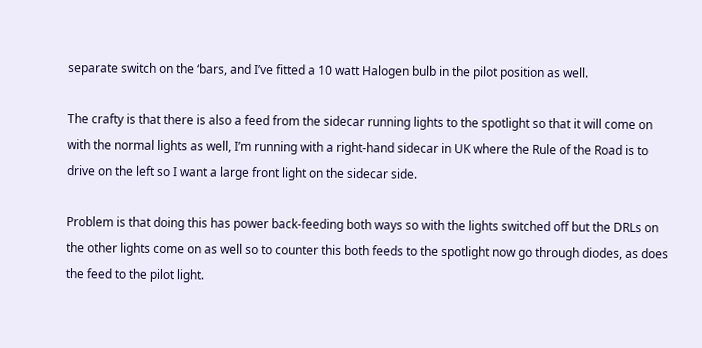separate switch on the ‘bars, and I’ve fitted a 10 watt Halogen bulb in the pilot position as well.

The crafty is that there is also a feed from the sidecar running lights to the spotlight so that it will come on with the normal lights as well, I’m running with a right-hand sidecar in UK where the Rule of the Road is to drive on the left so I want a large front light on the sidecar side.

Problem is that doing this has power back-feeding both ways so with the lights switched off but the DRLs on the other lights come on as well so to counter this both feeds to the spotlight now go through diodes, as does the feed to the pilot light.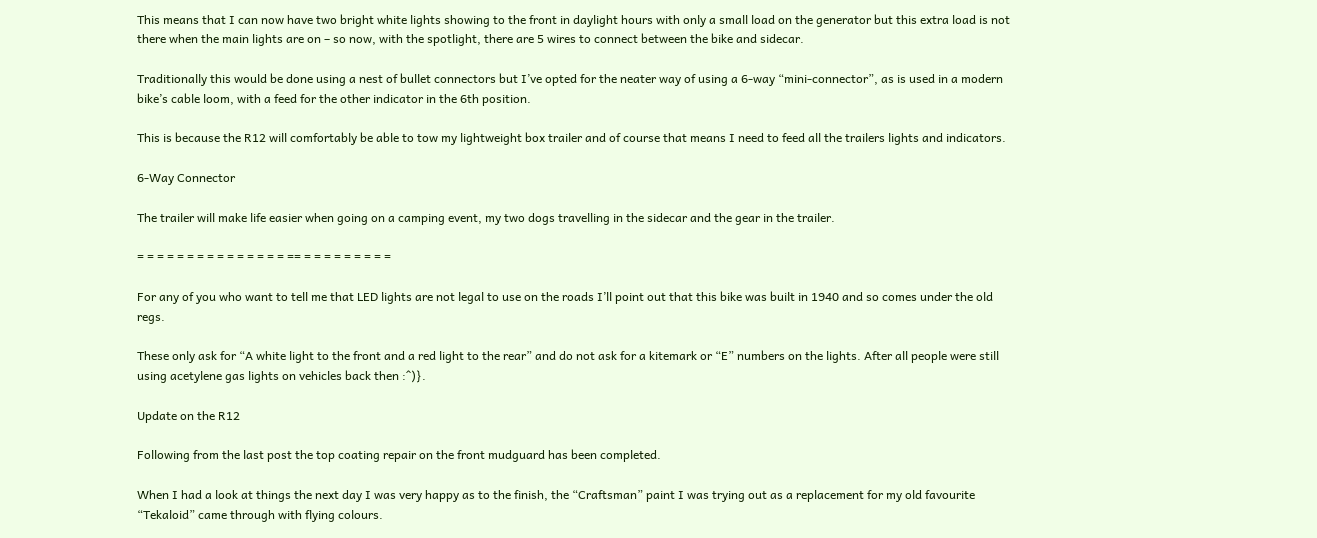This means that I can now have two bright white lights showing to the front in daylight hours with only a small load on the generator but this extra load is not there when the main lights are on – so now, with the spotlight, there are 5 wires to connect between the bike and sidecar.

Traditionally this would be done using a nest of bullet connectors but I’ve opted for the neater way of using a 6-way “mini-connector”, as is used in a modern bike’s cable loom, with a feed for the other indicator in the 6th position.

This is because the R12 will comfortably be able to tow my lightweight box trailer and of course that means I need to feed all the trailers lights and indicators.

6-Way Connector

The trailer will make life easier when going on a camping event, my two dogs travelling in the sidecar and the gear in the trailer.

= = = = = = = = = = = = = = = == = = = = = = = = =

For any of you who want to tell me that LED lights are not legal to use on the roads I’ll point out that this bike was built in 1940 and so comes under the old regs.

These only ask for “A white light to the front and a red light to the rear” and do not ask for a kitemark or “E” numbers on the lights. After all people were still using acetylene gas lights on vehicles back then :^)}.

Update on the R12

Following from the last post the top coating repair on the front mudguard has been completed.

When I had a look at things the next day I was very happy as to the finish, the “Craftsman” paint I was trying out as a replacement for my old favourite “Tekaloid” came through with flying colours.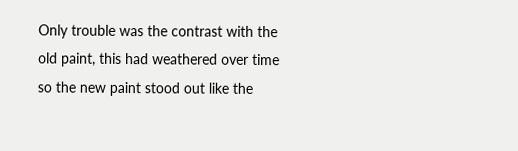Only trouble was the contrast with the old paint, this had weathered over time so the new paint stood out like the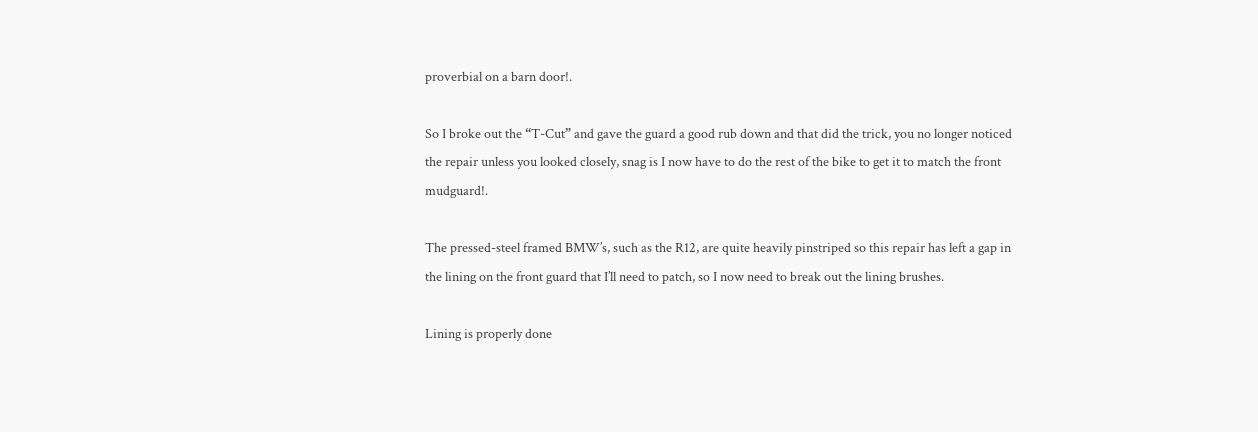proverbial on a barn door!.

So I broke out the “T-Cut” and gave the guard a good rub down and that did the trick, you no longer noticed the repair unless you looked closely, snag is I now have to do the rest of the bike to get it to match the front mudguard!.

The pressed-steel framed BMW’s, such as the R12, are quite heavily pinstriped so this repair has left a gap in the lining on the front guard that I’ll need to patch, so I now need to break out the lining brushes.

Lining is properly done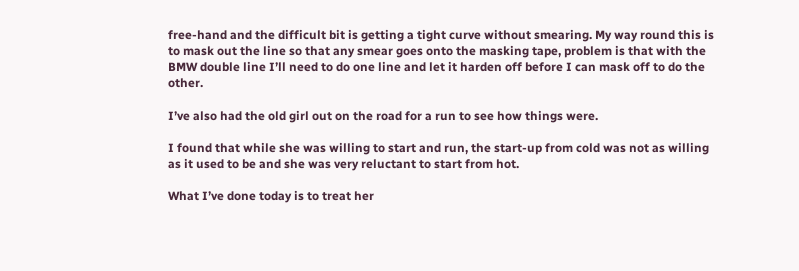free-hand and the difficult bit is getting a tight curve without smearing. My way round this is to mask out the line so that any smear goes onto the masking tape, problem is that with the BMW double line I’ll need to do one line and let it harden off before I can mask off to do the other.

I’ve also had the old girl out on the road for a run to see how things were.

I found that while she was willing to start and run, the start-up from cold was not as willing as it used to be and she was very reluctant to start from hot.

What I’ve done today is to treat her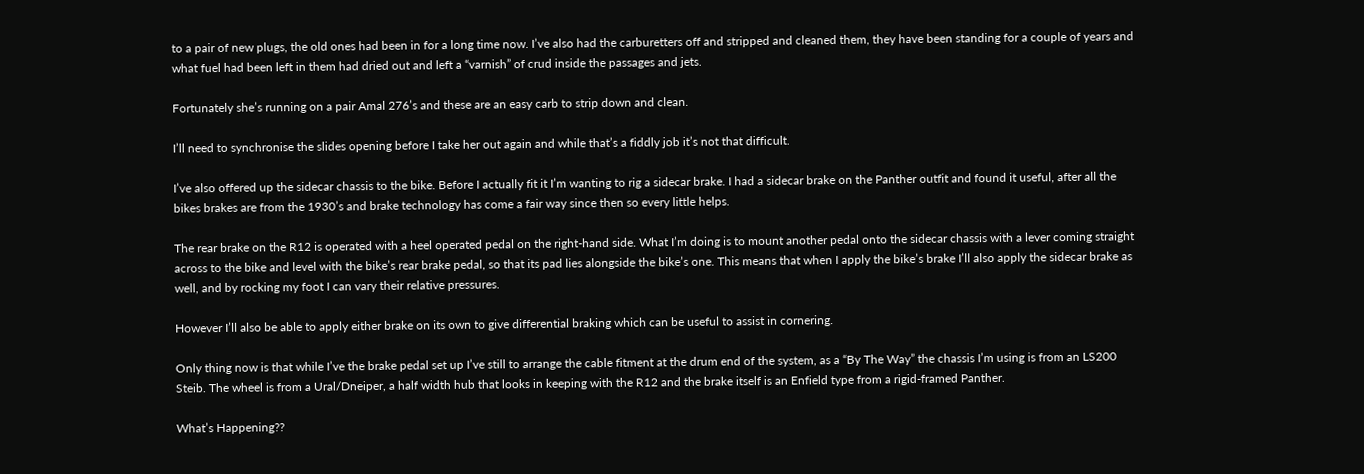to a pair of new plugs, the old ones had been in for a long time now. I’ve also had the carburetters off and stripped and cleaned them, they have been standing for a couple of years and what fuel had been left in them had dried out and left a “varnish” of crud inside the passages and jets.

Fortunately she’s running on a pair Amal 276’s and these are an easy carb to strip down and clean.

I’ll need to synchronise the slides opening before I take her out again and while that’s a fiddly job it’s not that difficult.

I’ve also offered up the sidecar chassis to the bike. Before I actually fit it I’m wanting to rig a sidecar brake. I had a sidecar brake on the Panther outfit and found it useful, after all the bikes brakes are from the 1930’s and brake technology has come a fair way since then so every little helps.

The rear brake on the R12 is operated with a heel operated pedal on the right-hand side. What I’m doing is to mount another pedal onto the sidecar chassis with a lever coming straight across to the bike and level with the bike’s rear brake pedal, so that its pad lies alongside the bike’s one. This means that when I apply the bike’s brake I’ll also apply the sidecar brake as well, and by rocking my foot I can vary their relative pressures.

However I’ll also be able to apply either brake on its own to give differential braking which can be useful to assist in cornering.

Only thing now is that while I’ve the brake pedal set up I’ve still to arrange the cable fitment at the drum end of the system, as a “By The Way” the chassis I’m using is from an LS200 Steib. The wheel is from a Ural/Dneiper, a half width hub that looks in keeping with the R12 and the brake itself is an Enfield type from a rigid-framed Panther.

What’s Happening??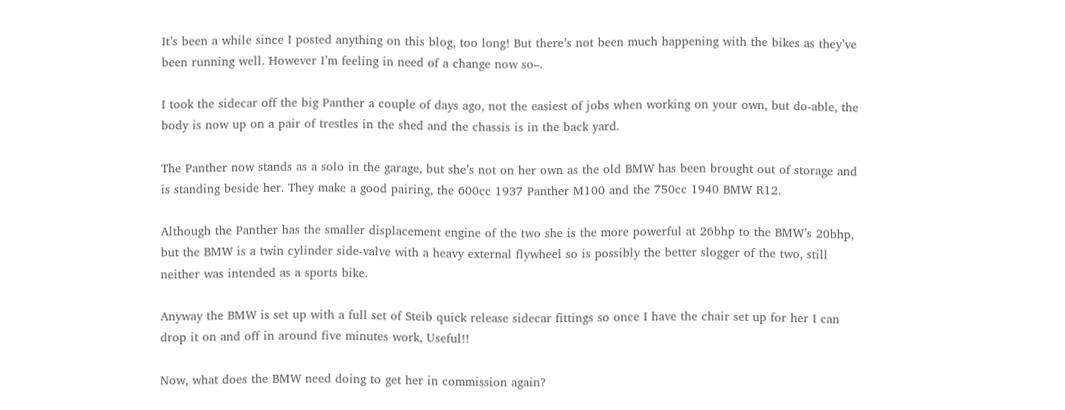It’s been a while since I posted anything on this blog, too long! But there’s not been much happening with the bikes as they’ve been running well. However I’m feeling in need of a change now so–.

I took the sidecar off the big Panther a couple of days ago, not the easiest of jobs when working on your own, but do-able, the body is now up on a pair of trestles in the shed and the chassis is in the back yard.

The Panther now stands as a solo in the garage, but she’s not on her own as the old BMW has been brought out of storage and is standing beside her. They make a good pairing, the 600cc 1937 Panther M100 and the 750cc 1940 BMW R12.

Although the Panther has the smaller displacement engine of the two she is the more powerful at 26bhp to the BMW’s 20bhp, but the BMW is a twin cylinder side-valve with a heavy external flywheel so is possibly the better slogger of the two, still neither was intended as a sports bike.

Anyway the BMW is set up with a full set of Steib quick release sidecar fittings so once I have the chair set up for her I can drop it on and off in around five minutes work, Useful!!

Now, what does the BMW need doing to get her in commission again?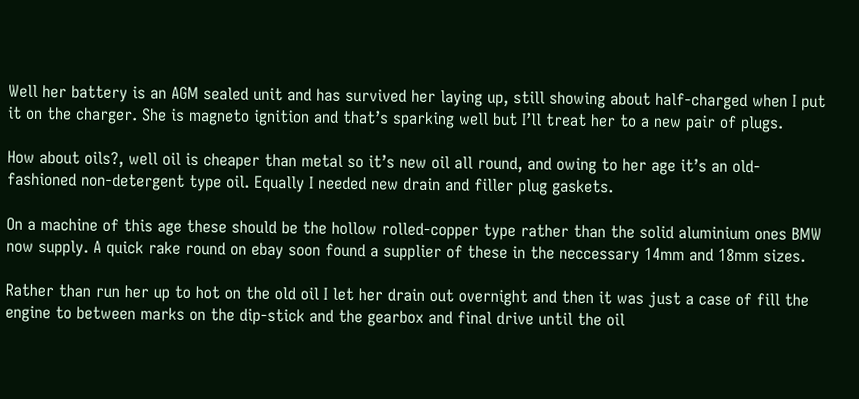Well her battery is an AGM sealed unit and has survived her laying up, still showing about half-charged when I put it on the charger. She is magneto ignition and that’s sparking well but I’ll treat her to a new pair of plugs.

How about oils?, well oil is cheaper than metal so it’s new oil all round, and owing to her age it’s an old-fashioned non-detergent type oil. Equally I needed new drain and filler plug gaskets.

On a machine of this age these should be the hollow rolled-copper type rather than the solid aluminium ones BMW now supply. A quick rake round on ebay soon found a supplier of these in the neccessary 14mm and 18mm sizes.

Rather than run her up to hot on the old oil I let her drain out overnight and then it was just a case of fill the engine to between marks on the dip-stick and the gearbox and final drive until the oil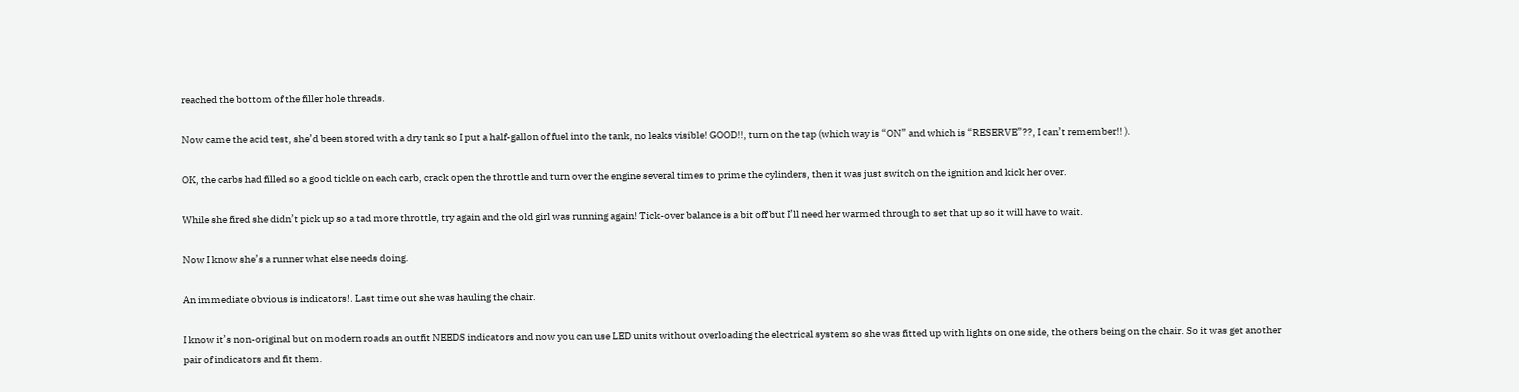reached the bottom of the filler hole threads.

Now came the acid test, she’d been stored with a dry tank so I put a half-gallon of fuel into the tank, no leaks visible! GOOD!!, turn on the tap (which way is “ON” and which is “RESERVE”??, I can’t remember!! ).

OK, the carbs had filled so a good tickle on each carb, crack open the throttle and turn over the engine several times to prime the cylinders, then it was just switch on the ignition and kick her over.

While she fired she didn’t pick up so a tad more throttle, try again and the old girl was running again! Tick-over balance is a bit off but I’ll need her warmed through to set that up so it will have to wait.

Now I know she’s a runner what else needs doing.

An immediate obvious is indicators!. Last time out she was hauling the chair.

I know it’s non-original but on modern roads an outfit NEEDS indicators and now you can use LED units without overloading the electrical system so she was fitted up with lights on one side, the others being on the chair. So it was get another pair of indicators and fit them.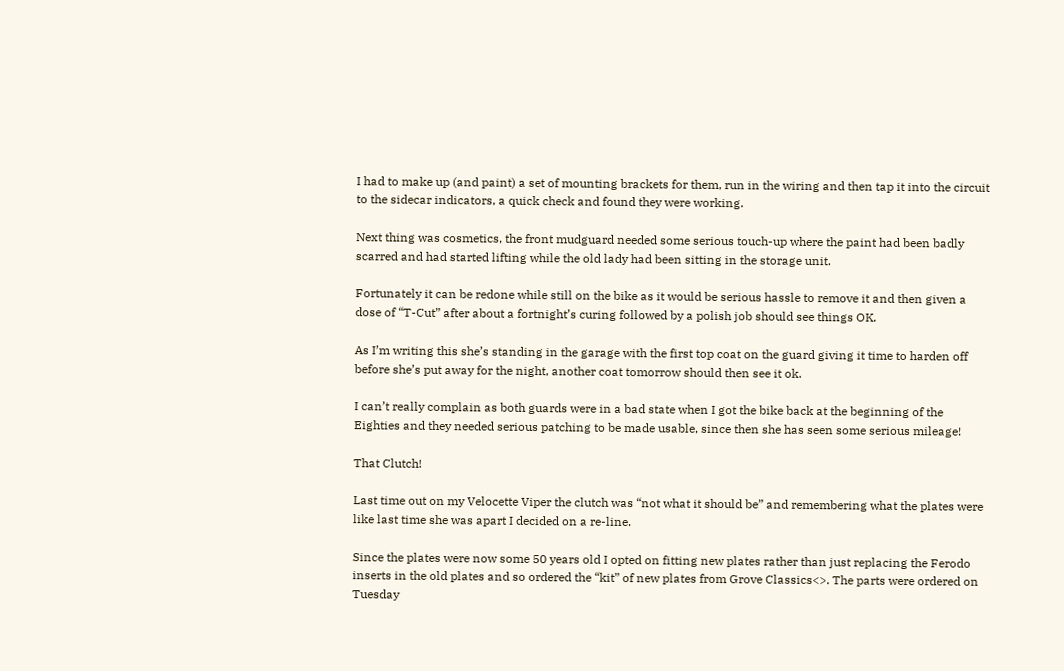I had to make up (and paint) a set of mounting brackets for them, run in the wiring and then tap it into the circuit to the sidecar indicators, a quick check and found they were working.

Next thing was cosmetics, the front mudguard needed some serious touch-up where the paint had been badly scarred and had started lifting while the old lady had been sitting in the storage unit.

Fortunately it can be redone while still on the bike as it would be serious hassle to remove it and then given a dose of “T-Cut” after about a fortnight’s curing followed by a polish job should see things OK.

As I’m writing this she’s standing in the garage with the first top coat on the guard giving it time to harden off before she’s put away for the night, another coat tomorrow should then see it ok.

I can’t really complain as both guards were in a bad state when I got the bike back at the beginning of the Eighties and they needed serious patching to be made usable, since then she has seen some serious mileage!

That Clutch!

Last time out on my Velocette Viper the clutch was “not what it should be” and remembering what the plates were like last time she was apart I decided on a re-line.

Since the plates were now some 50 years old I opted on fitting new plates rather than just replacing the Ferodo inserts in the old plates and so ordered the “kit” of new plates from Grove Classics<>. The parts were ordered on Tuesday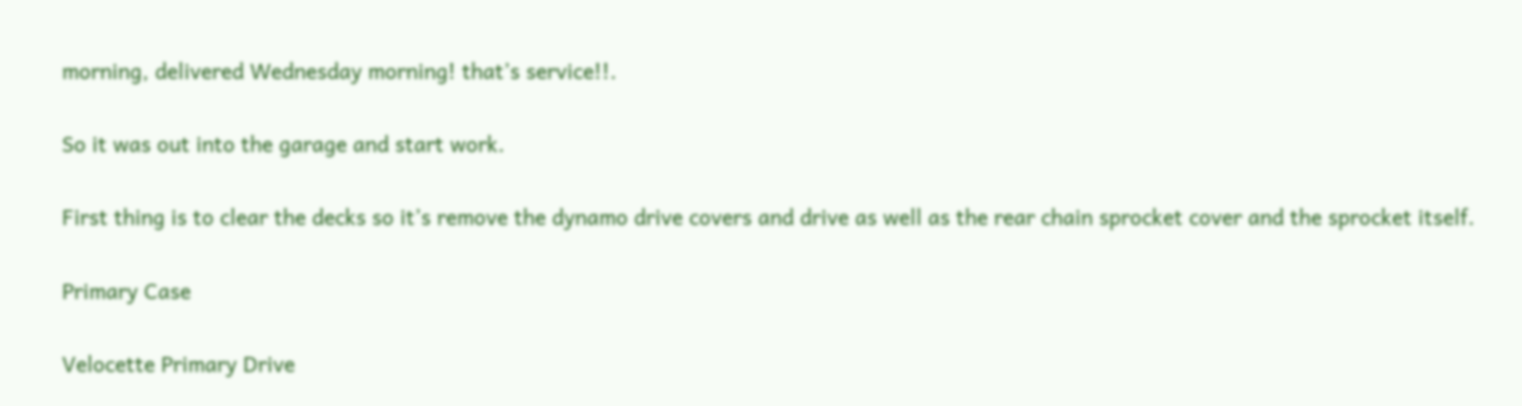morning, delivered Wednesday morning! that’s service!!.

So it was out into the garage and start work.

First thing is to clear the decks so it’s remove the dynamo drive covers and drive as well as the rear chain sprocket cover and the sprocket itself.

Primary Case

Velocette Primary Drive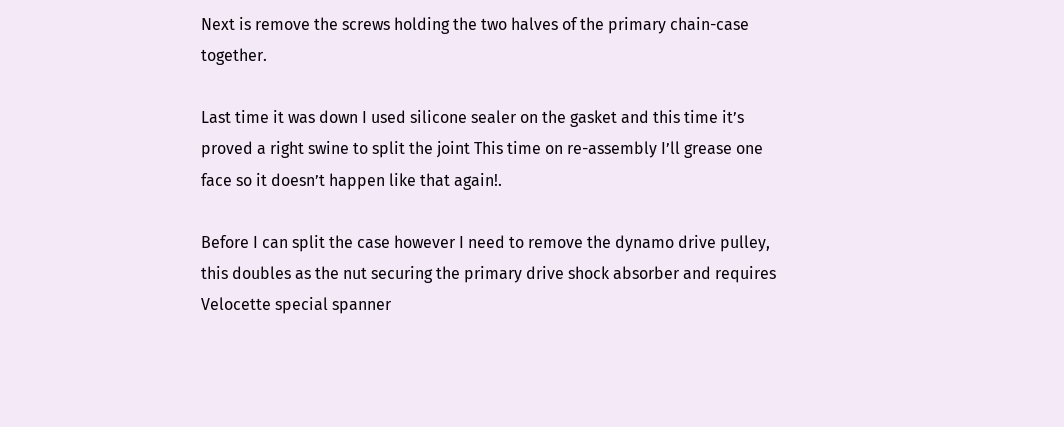Next is remove the screws holding the two halves of the primary chain-case together.

Last time it was down I used silicone sealer on the gasket and this time it’s proved a right swine to split the joint This time on re-assembly I’ll grease one face so it doesn’t happen like that again!.

Before I can split the case however I need to remove the dynamo drive pulley, this doubles as the nut securing the primary drive shock absorber and requires Velocette special spanner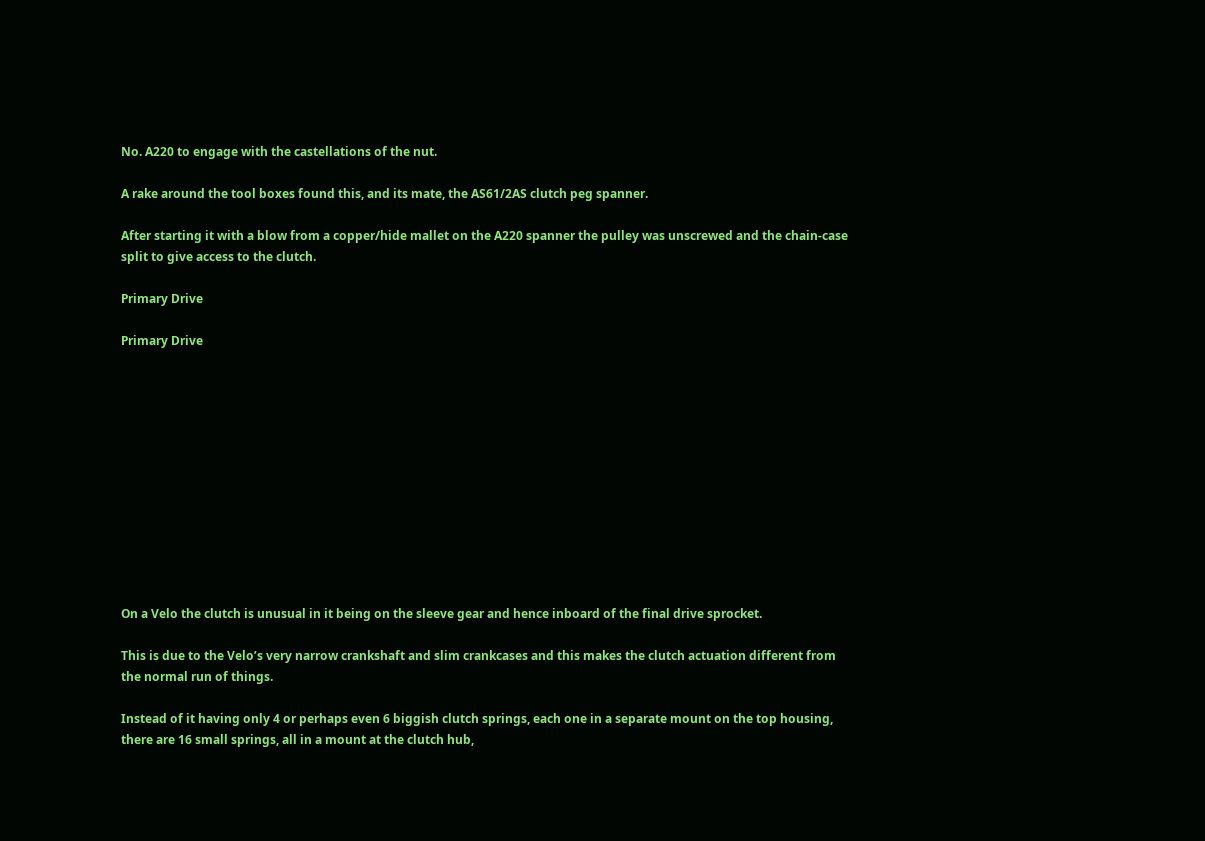No. A220 to engage with the castellations of the nut.

A rake around the tool boxes found this, and its mate, the AS61/2AS clutch peg spanner.

After starting it with a blow from a copper/hide mallet on the A220 spanner the pulley was unscrewed and the chain-case split to give access to the clutch.

Primary Drive

Primary Drive












On a Velo the clutch is unusual in it being on the sleeve gear and hence inboard of the final drive sprocket.

This is due to the Velo’s very narrow crankshaft and slim crankcases and this makes the clutch actuation different from the normal run of things.

Instead of it having only 4 or perhaps even 6 biggish clutch springs, each one in a separate mount on the top housing, there are 16 small springs, all in a mount at the clutch hub,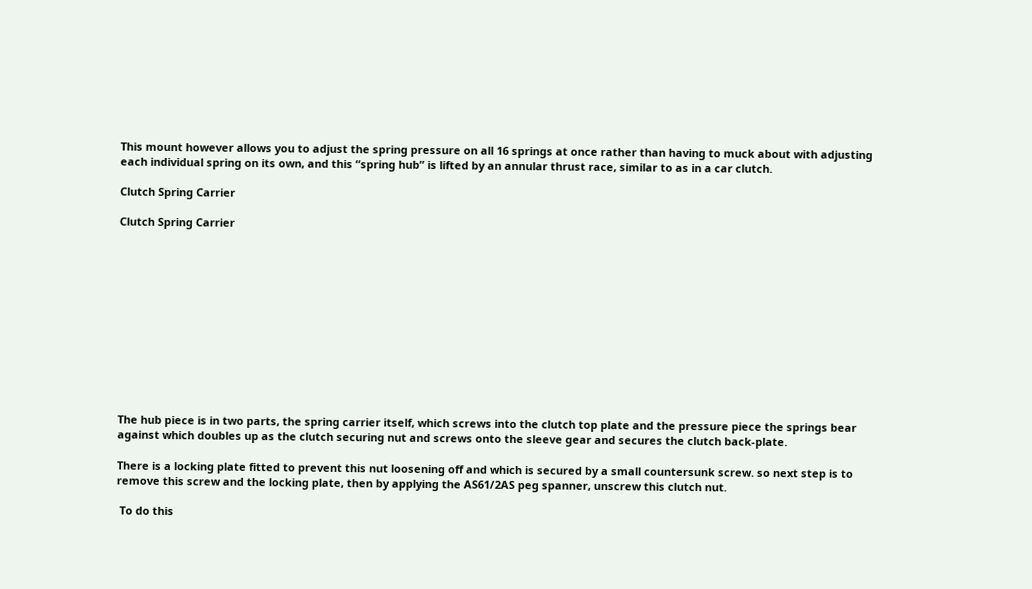This mount however allows you to adjust the spring pressure on all 16 springs at once rather than having to muck about with adjusting each individual spring on its own, and this “spring hub” is lifted by an annular thrust race, similar to as in a car clutch.

Clutch Spring Carrier

Clutch Spring Carrier












The hub piece is in two parts, the spring carrier itself, which screws into the clutch top plate and the pressure piece the springs bear against which doubles up as the clutch securing nut and screws onto the sleeve gear and secures the clutch back-plate.

There is a locking plate fitted to prevent this nut loosening off and which is secured by a small countersunk screw. so next step is to remove this screw and the locking plate, then by applying the AS61/2AS peg spanner, unscrew this clutch nut.

 To do this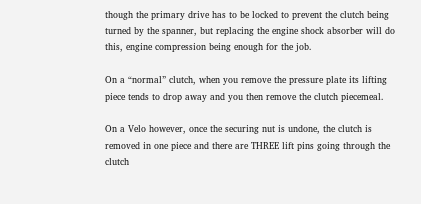though the primary drive has to be locked to prevent the clutch being turned by the spanner, but replacing the engine shock absorber will do this, engine compression being enough for the job.

On a “normal” clutch, when you remove the pressure plate its lifting piece tends to drop away and you then remove the clutch piecemeal.

On a Velo however, once the securing nut is undone, the clutch is removed in one piece and there are THREE lift pins going through the clutch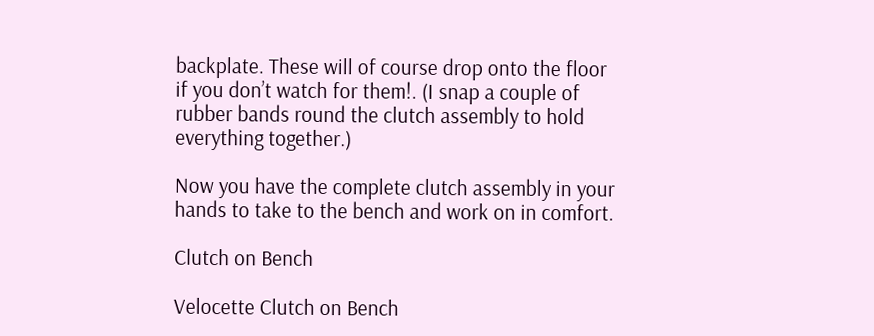backplate. These will of course drop onto the floor if you don’t watch for them!. (I snap a couple of rubber bands round the clutch assembly to hold everything together.)

Now you have the complete clutch assembly in your hands to take to the bench and work on in comfort.

Clutch on Bench

Velocette Clutch on Bench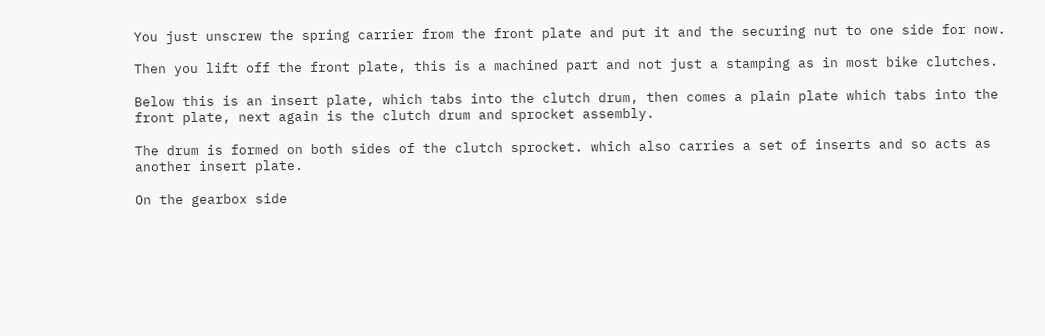You just unscrew the spring carrier from the front plate and put it and the securing nut to one side for now.

Then you lift off the front plate, this is a machined part and not just a stamping as in most bike clutches.

Below this is an insert plate, which tabs into the clutch drum, then comes a plain plate which tabs into the front plate, next again is the clutch drum and sprocket assembly.

The drum is formed on both sides of the clutch sprocket. which also carries a set of inserts and so acts as another insert plate.

On the gearbox side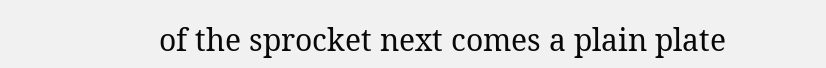of the sprocket next comes a plain plate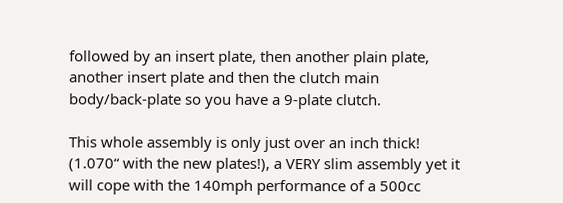followed by an insert plate, then another plain plate, another insert plate and then the clutch main body/back-plate so you have a 9-plate clutch.

This whole assembly is only just over an inch thick! (1.070“ with the new plates!), a VERY slim assembly yet it will cope with the 140mph performance of a 500cc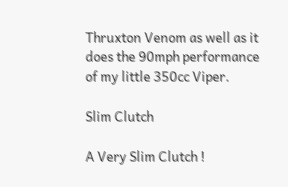Thruxton Venom as well as it does the 90mph performance of my little 350cc Viper.

Slim Clutch

A Very Slim Clutch !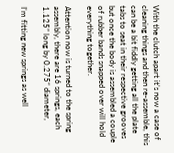With the clutch apart it’s now a case of cleaning things and then re-assemble, this can be a bit fiddly getting all the plate tabs to seat in their respective grooves but once the body is assembled a couple of rubber bands snapped over will hold everything together.

Attention now is turned to the spring assembly, there are 16 springs, each 1.125” long by 0.275“ diameter,

I’m fitting new springs as well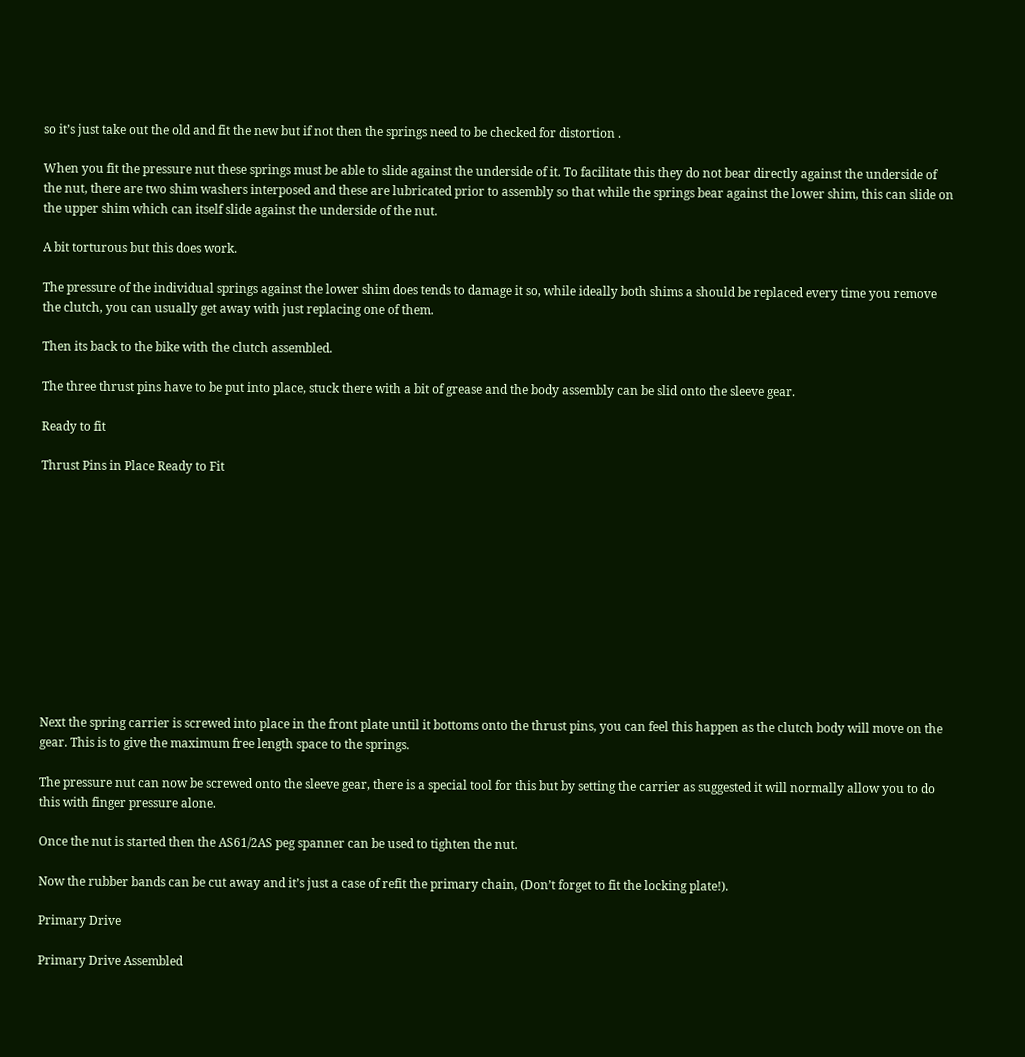so it’s just take out the old and fit the new but if not then the springs need to be checked for distortion .

When you fit the pressure nut these springs must be able to slide against the underside of it. To facilitate this they do not bear directly against the underside of the nut, there are two shim washers interposed and these are lubricated prior to assembly so that while the springs bear against the lower shim, this can slide on the upper shim which can itself slide against the underside of the nut.

A bit torturous but this does work.

The pressure of the individual springs against the lower shim does tends to damage it so, while ideally both shims a should be replaced every time you remove the clutch, you can usually get away with just replacing one of them.

Then its back to the bike with the clutch assembled.

The three thrust pins have to be put into place, stuck there with a bit of grease and the body assembly can be slid onto the sleeve gear.

Ready to fit

Thrust Pins in Place Ready to Fit












Next the spring carrier is screwed into place in the front plate until it bottoms onto the thrust pins, you can feel this happen as the clutch body will move on the gear. This is to give the maximum free length space to the springs.

The pressure nut can now be screwed onto the sleeve gear, there is a special tool for this but by setting the carrier as suggested it will normally allow you to do this with finger pressure alone.

Once the nut is started then the AS61/2AS peg spanner can be used to tighten the nut.

Now the rubber bands can be cut away and it’s just a case of refit the primary chain, (Don’t forget to fit the locking plate!).

Primary Drive

Primary Drive Assembled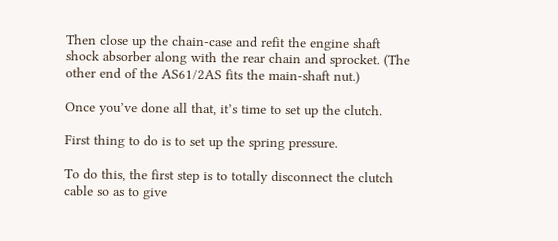Then close up the chain-case and refit the engine shaft shock absorber along with the rear chain and sprocket. (The other end of the AS61/2AS fits the main-shaft nut.)

Once you’ve done all that, it’s time to set up the clutch.

First thing to do is to set up the spring pressure.

To do this, the first step is to totally disconnect the clutch cable so as to give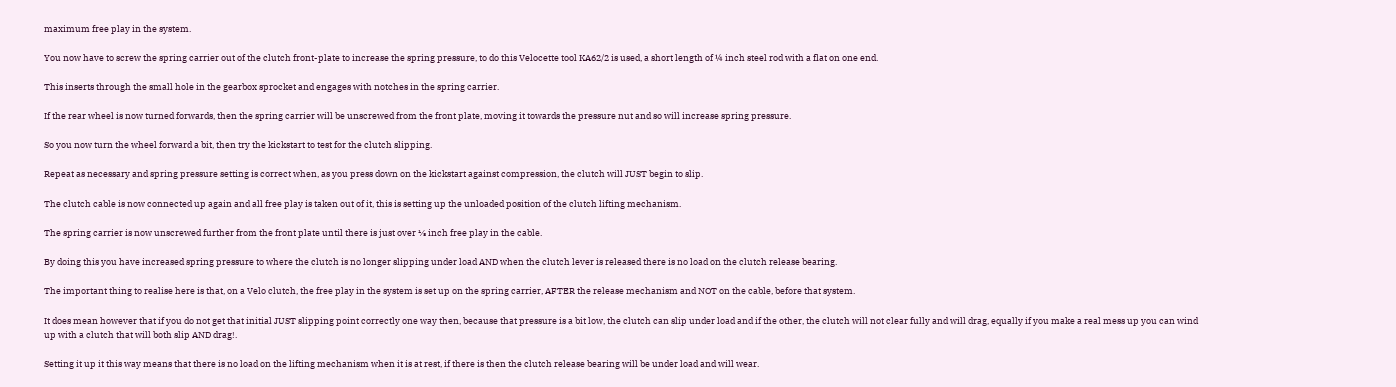maximum free play in the system.

You now have to screw the spring carrier out of the clutch front-plate to increase the spring pressure, to do this Velocette tool KA62/2 is used, a short length of ¼ inch steel rod with a flat on one end.

This inserts through the small hole in the gearbox sprocket and engages with notches in the spring carrier.

If the rear wheel is now turned forwards, then the spring carrier will be unscrewed from the front plate, moving it towards the pressure nut and so will increase spring pressure.

So you now turn the wheel forward a bit, then try the kickstart to test for the clutch slipping.

Repeat as necessary and spring pressure setting is correct when, as you press down on the kickstart against compression, the clutch will JUST begin to slip.

The clutch cable is now connected up again and all free play is taken out of it, this is setting up the unloaded position of the clutch lifting mechanism.

The spring carrier is now unscrewed further from the front plate until there is just over ⅛ inch free play in the cable.

By doing this you have increased spring pressure to where the clutch is no longer slipping under load AND when the clutch lever is released there is no load on the clutch release bearing.

The important thing to realise here is that, on a Velo clutch, the free play in the system is set up on the spring carrier, AFTER the release mechanism and NOT on the cable, before that system.

It does mean however that if you do not get that initial JUST slipping point correctly one way then, because that pressure is a bit low, the clutch can slip under load and if the other, the clutch will not clear fully and will drag, equally if you make a real mess up you can wind up with a clutch that will both slip AND drag!.

Setting it up it this way means that there is no load on the lifting mechanism when it is at rest, if there is then the clutch release bearing will be under load and will wear.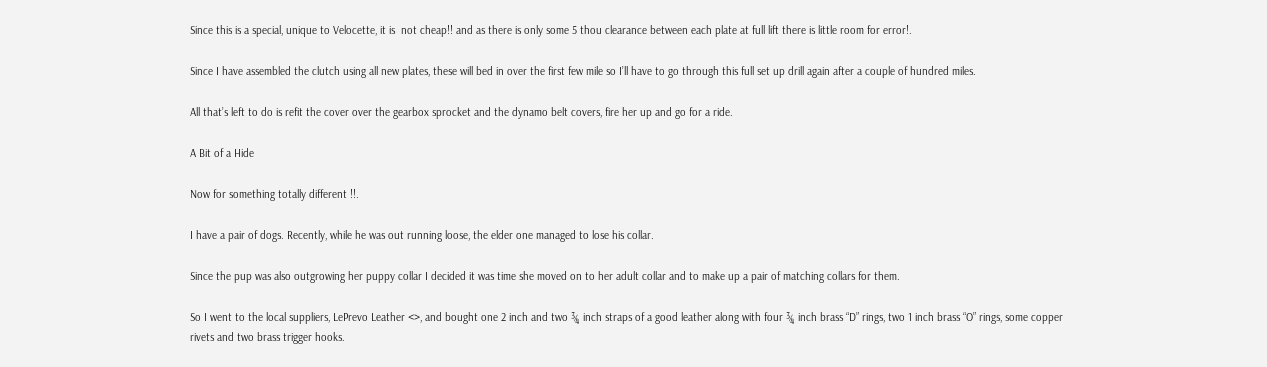Since this is a special, unique to Velocette, it is  not cheap!! and as there is only some 5 thou clearance between each plate at full lift there is little room for error!.

Since I have assembled the clutch using all new plates, these will bed in over the first few mile so I’ll have to go through this full set up drill again after a couple of hundred miles.

All that’s left to do is refit the cover over the gearbox sprocket and the dynamo belt covers, fire her up and go for a ride.

A Bit of a Hide

Now for something totally different !!.

I have a pair of dogs. Recently, while he was out running loose, the elder one managed to lose his collar.

Since the pup was also outgrowing her puppy collar I decided it was time she moved on to her adult collar and to make up a pair of matching collars for them.

So I went to the local suppliers, LePrevo Leather <>, and bought one 2 inch and two ¾ inch straps of a good leather along with four ¾ inch brass “D” rings, two 1 inch brass “O” rings, some copper rivets and two brass trigger hooks.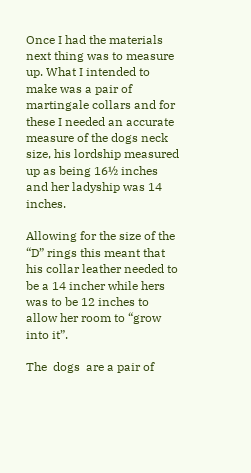Once I had the materials next thing was to measure up. What I intended to make was a pair of martingale collars and for these I needed an accurate measure of the dogs neck size, his lordship measured up as being 16½ inches and her ladyship was 14 inches.

Allowing for the size of the “D” rings this meant that his collar leather needed to be a 14 incher while hers was to be 12 inches to allow her room to “grow into it”.

The  dogs  are a pair of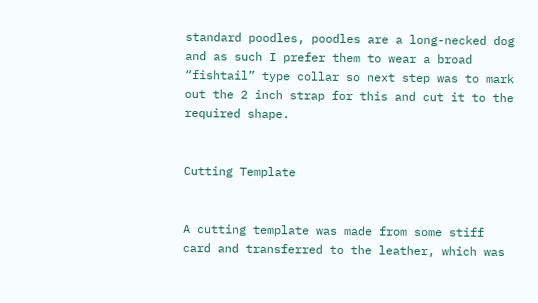standard poodles, poodles are a long-necked dog and as such I prefer them to wear a broad “fishtail” type collar so next step was to mark out the 2 inch strap for this and cut it to the required shape.


Cutting Template


A cutting template was made from some stiff card and transferred to the leather, which was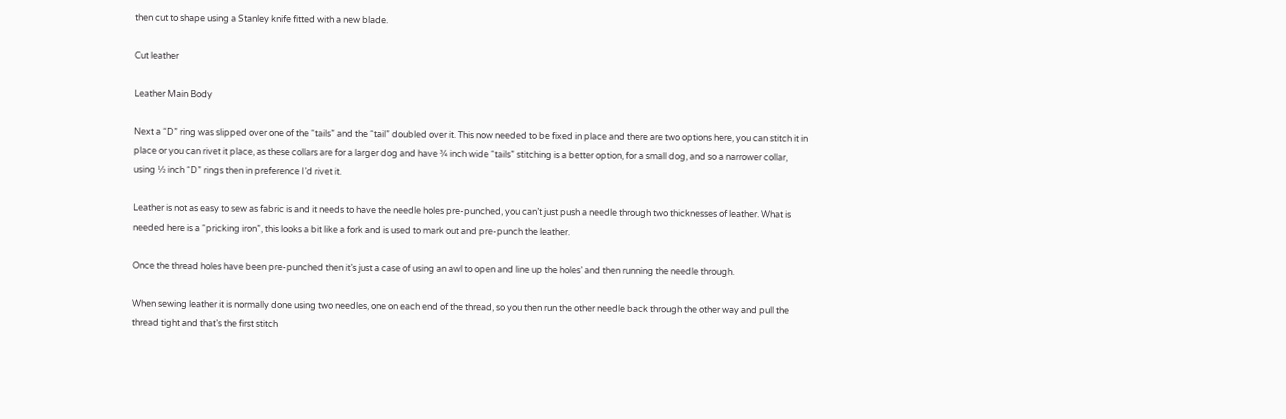then cut to shape using a Stanley knife fitted with a new blade.

Cut leather

Leather Main Body

Next a “D” ring was slipped over one of the “tails” and the “tail” doubled over it. This now needed to be fixed in place and there are two options here, you can stitch it in place or you can rivet it place, as these collars are for a larger dog and have ¾ inch wide “tails” stitching is a better option, for a small dog, and so a narrower collar, using ½ inch “D” rings then in preference I’d rivet it.

Leather is not as easy to sew as fabric is and it needs to have the needle holes pre-punched, you can’t just push a needle through two thicknesses of leather. What is needed here is a “pricking iron”, this looks a bit like a fork and is used to mark out and pre-punch the leather.

Once the thread holes have been pre-punched then it’s just a case of using an awl to open and line up the holes’ and then running the needle through.

When sewing leather it is normally done using two needles, one on each end of the thread, so you then run the other needle back through the other way and pull the thread tight and that’s the first stitch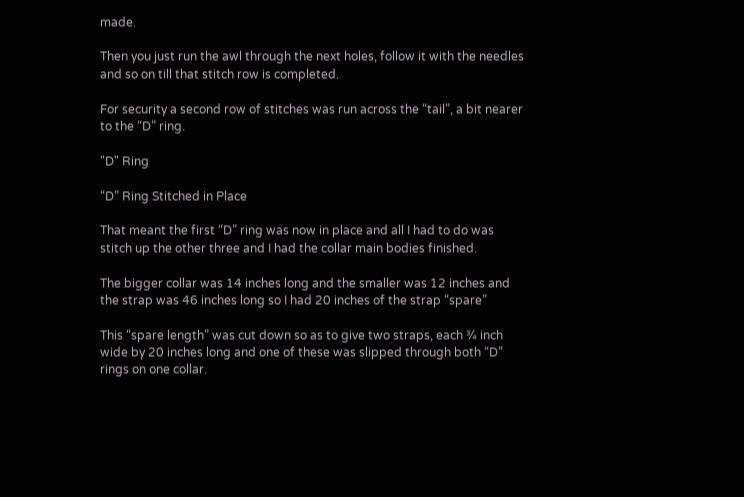made.

Then you just run the awl through the next holes, follow it with the needles and so on till that stitch row is completed.

For security a second row of stitches was run across the “tail”, a bit nearer to the “D” ring.

"D" Ring

“D” Ring Stitched in Place

That meant the first “D” ring was now in place and all I had to do was stitch up the other three and I had the collar main bodies finished.

The bigger collar was 14 inches long and the smaller was 12 inches and the strap was 46 inches long so I had 20 inches of the strap “spare”

This “spare length” was cut down so as to give two straps, each ¾ inch wide by 20 inches long and one of these was slipped through both “D” rings on one collar.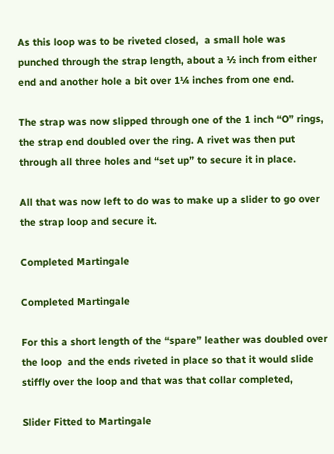As this loop was to be riveted closed,  a small hole was punched through the strap length, about a ½ inch from either end and another hole a bit over 1¼ inches from one end.

The strap was now slipped through one of the 1 inch “O” rings, the strap end doubled over the ring. A rivet was then put through all three holes and “set up” to secure it in place.

All that was now left to do was to make up a slider to go over the strap loop and secure it.

Completed Martingale

Completed Martingale

For this a short length of the “spare” leather was doubled over the loop  and the ends riveted in place so that it would slide stiffly over the loop and that was that collar completed,

Slider Fitted to Martingale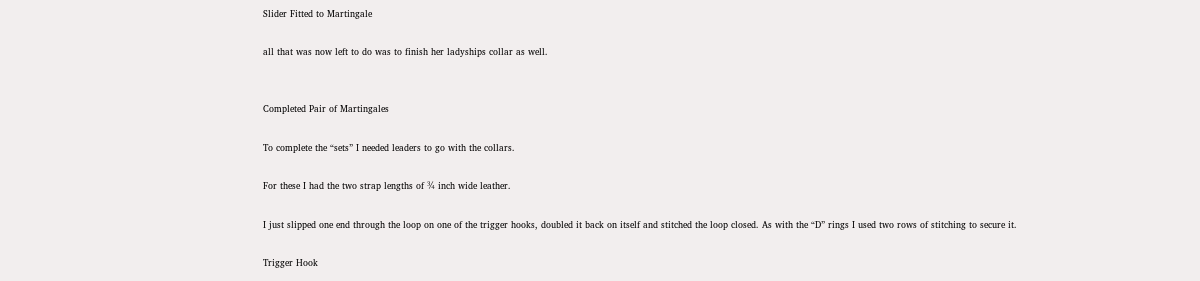Slider Fitted to Martingale

all that was now left to do was to finish her ladyships collar as well.


Completed Pair of Martingales

To complete the “sets” I needed leaders to go with the collars.

For these I had the two strap lengths of ¾ inch wide leather.

I just slipped one end through the loop on one of the trigger hooks, doubled it back on itself and stitched the loop closed. As with the “D” rings I used two rows of stitching to secure it.

Trigger Hook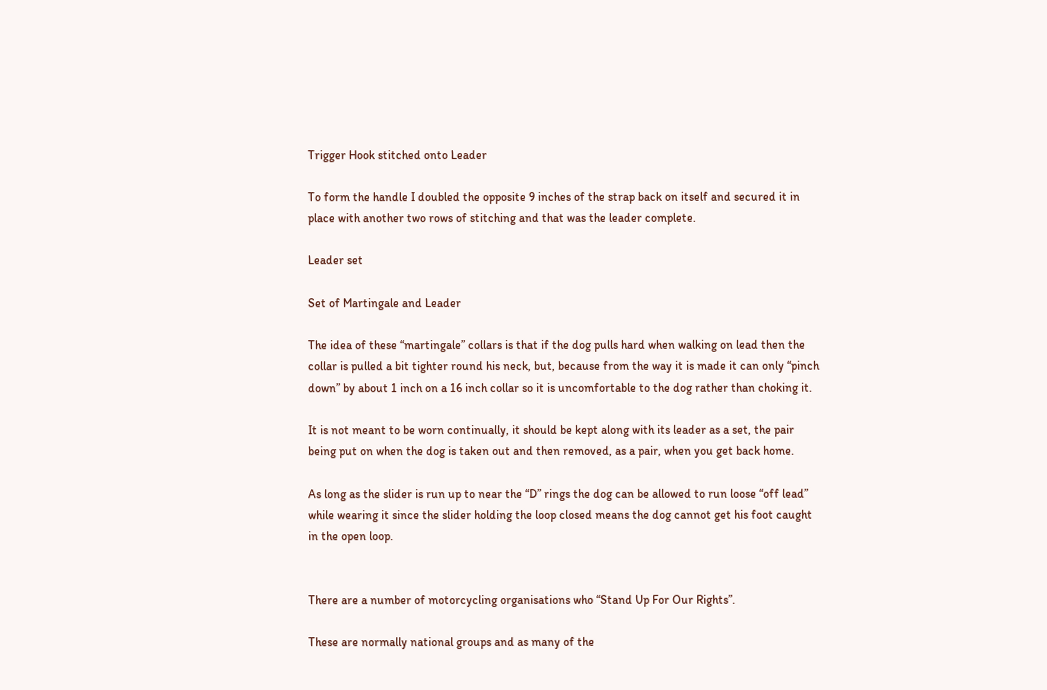Trigger Hook stitched onto Leader

To form the handle I doubled the opposite 9 inches of the strap back on itself and secured it in place with another two rows of stitching and that was the leader complete.

Leader set

Set of Martingale and Leader

The idea of these “martingale” collars is that if the dog pulls hard when walking on lead then the collar is pulled a bit tighter round his neck, but, because from the way it is made it can only “pinch down” by about 1 inch on a 16 inch collar so it is uncomfortable to the dog rather than choking it.

It is not meant to be worn continually, it should be kept along with its leader as a set, the pair being put on when the dog is taken out and then removed, as a pair, when you get back home.

As long as the slider is run up to near the “D” rings the dog can be allowed to run loose “off lead” while wearing it since the slider holding the loop closed means the dog cannot get his foot caught in the open loop.


There are a number of motorcycling organisations who “Stand Up For Our Rights”.

These are normally national groups and as many of the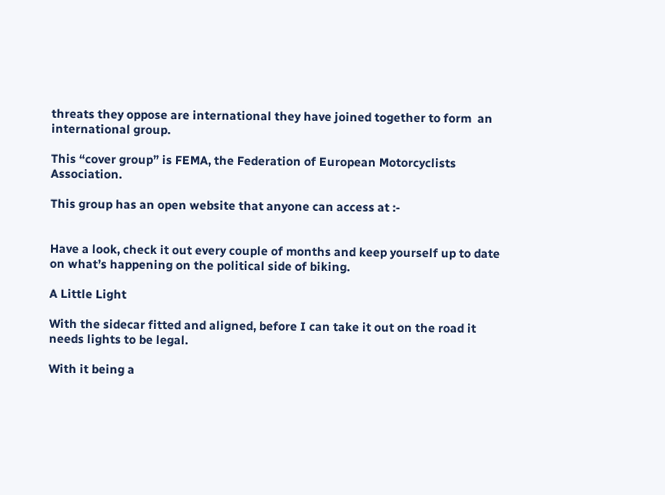threats they oppose are international they have joined together to form  an international group.

This “cover group” is FEMA, the Federation of European Motorcyclists Association.

This group has an open website that anyone can access at :-


Have a look, check it out every couple of months and keep yourself up to date on what’s happening on the political side of biking.

A Little Light

With the sidecar fitted and aligned, before I can take it out on the road it needs lights to be legal.

With it being a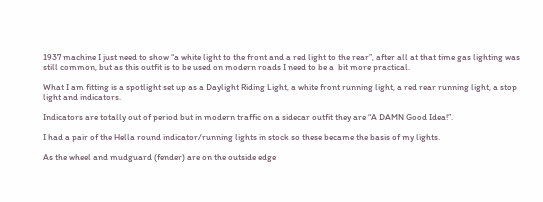1937 machine I just need to show “a white light to the front and a red light to the rear”, after all at that time gas lighting was still common, but as this outfit is to be used on modern roads I need to be a  bit more practical.

What I am fitting is a spotlight set up as a Daylight Riding Light, a white front running light, a red rear running light, a stop light and indicators.

Indicators are totally out of period but in modern traffic on a sidecar outfit they are “A DAMN Good Idea!”.

I had a pair of the Hella round indicator/running lights in stock so these became the basis of my lights.

As the wheel and mudguard (fender) are on the outside edge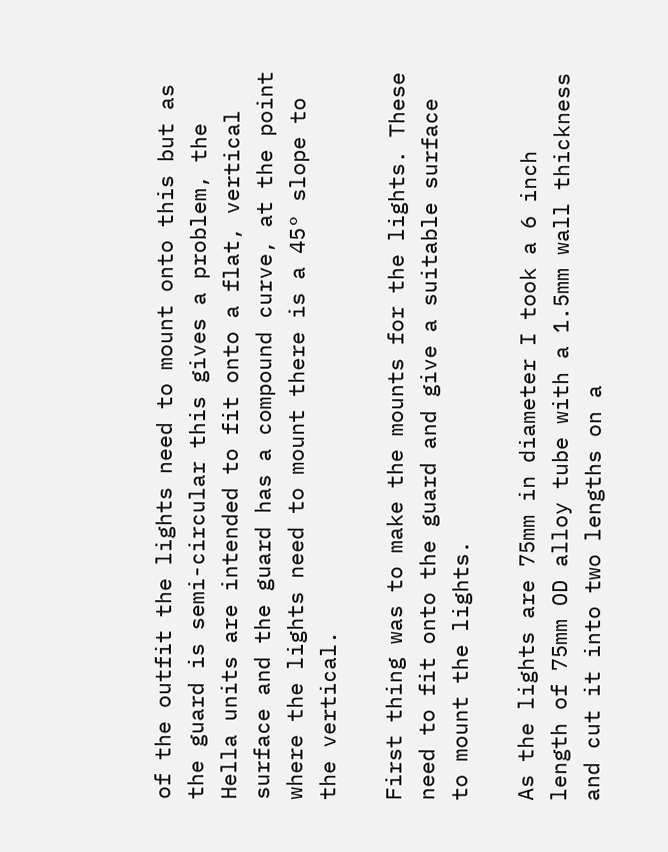of the outfit the lights need to mount onto this but as the guard is semi-circular this gives a problem, the Hella units are intended to fit onto a flat, vertical surface and the guard has a compound curve, at the point where the lights need to mount there is a 45° slope to the vertical.

First thing was to make the mounts for the lights. These need to fit onto the guard and give a suitable surface to mount the lights.

As the lights are 75mm in diameter I took a 6 inch length of 75mm OD alloy tube with a 1.5mm wall thickness and cut it into two lengths on a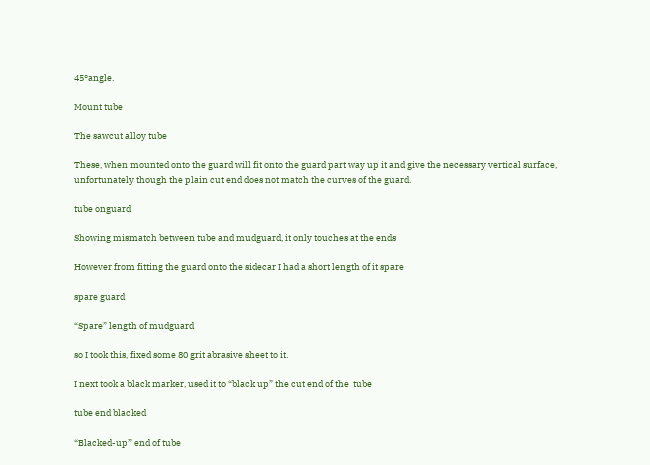45°angle.

Mount tube

The sawcut alloy tube

These, when mounted onto the guard will fit onto the guard part way up it and give the necessary vertical surface, unfortunately though the plain cut end does not match the curves of the guard.

tube onguard

Showing mismatch between tube and mudguard, it only touches at the ends

However from fitting the guard onto the sidecar I had a short length of it spare

spare guard

“Spare” length of mudguard

so I took this, fixed some 80 grit abrasive sheet to it.

I next took a black marker, used it to “black up” the cut end of the  tube

tube end blacked

“Blacked-up” end of tube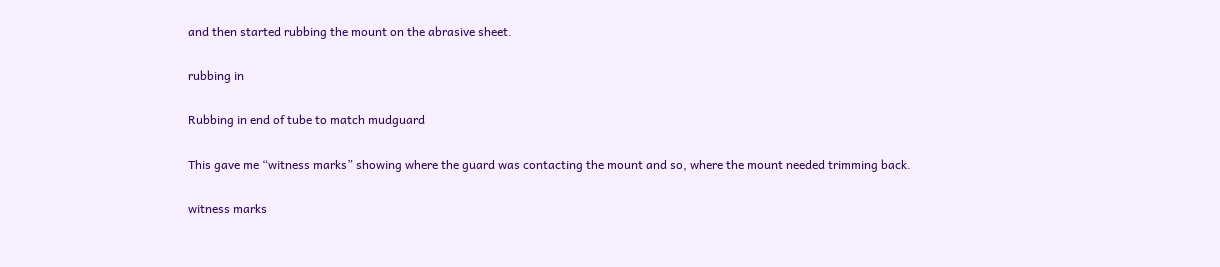and then started rubbing the mount on the abrasive sheet.

rubbing in

Rubbing in end of tube to match mudguard

This gave me “witness marks” showing where the guard was contacting the mount and so, where the mount needed trimming back.

witness marks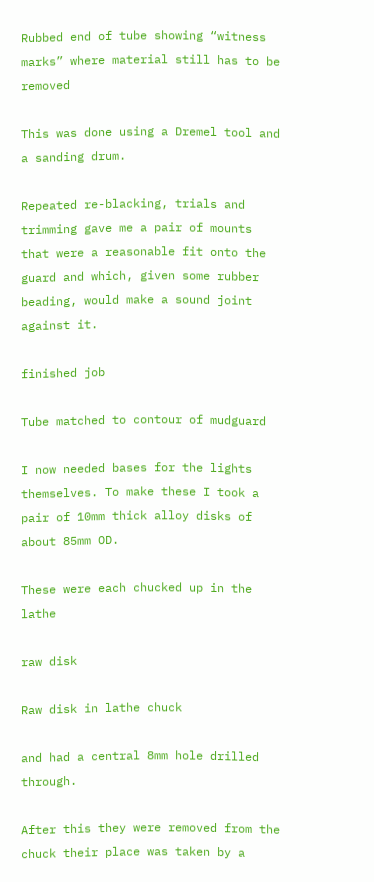Rubbed end of tube showing “witness marks” where material still has to be removed

This was done using a Dremel tool and a sanding drum.

Repeated re-blacking, trials and trimming gave me a pair of mounts that were a reasonable fit onto the guard and which, given some rubber beading, would make a sound joint against it.

finished job

Tube matched to contour of mudguard

I now needed bases for the lights themselves. To make these I took a pair of 10mm thick alloy disks of about 85mm OD.

These were each chucked up in the lathe

raw disk

Raw disk in lathe chuck

and had a central 8mm hole drilled through.

After this they were removed from the chuck their place was taken by a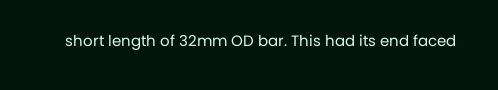short length of 32mm OD bar. This had its end faced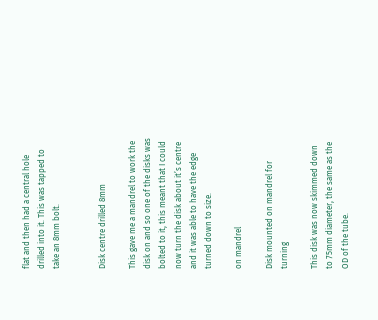flat and then had a central hole drilled into it. This was tapped to take an 8mm bolt.


Disk centre drilled 8mm

This gave me a mandrel to work the disk on and so one of the disks was bolted to it, this meant that I could now turn the disk about it’s centre and it was able to have the edge turned down to size.

on mandrel

Disk mounted on mandrel for turning

This disk was now skimmed down to 75mm diameter, the same as the OD of the tube.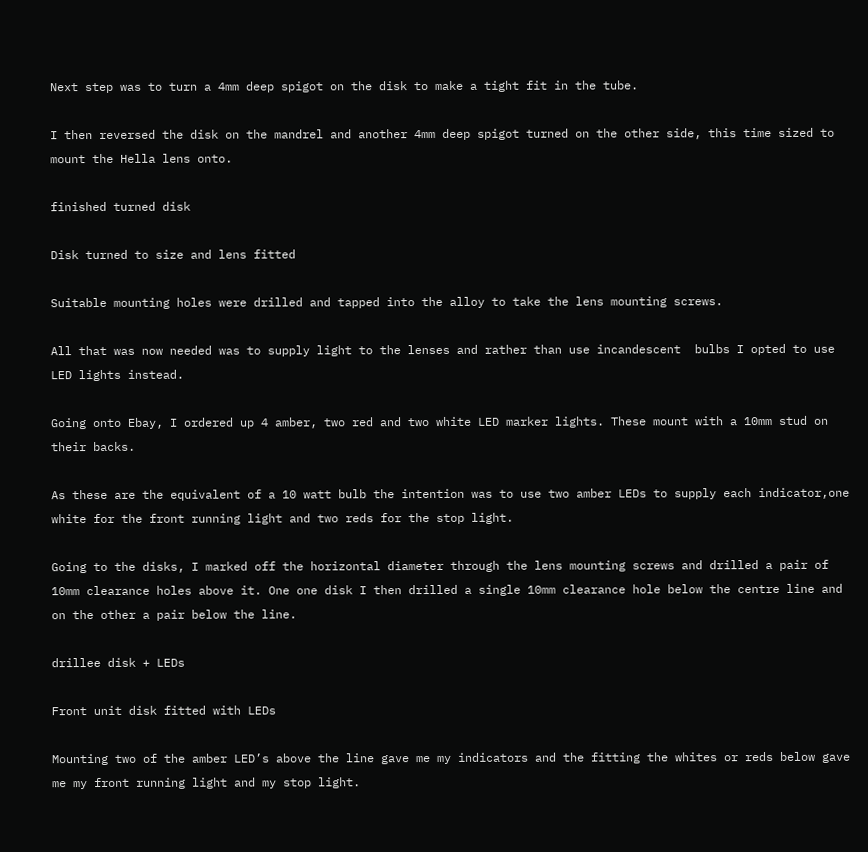Next step was to turn a 4mm deep spigot on the disk to make a tight fit in the tube.

I then reversed the disk on the mandrel and another 4mm deep spigot turned on the other side, this time sized to mount the Hella lens onto.

finished turned disk

Disk turned to size and lens fitted

Suitable mounting holes were drilled and tapped into the alloy to take the lens mounting screws.

All that was now needed was to supply light to the lenses and rather than use incandescent  bulbs I opted to use LED lights instead.

Going onto Ebay, I ordered up 4 amber, two red and two white LED marker lights. These mount with a 10mm stud on their backs.

As these are the equivalent of a 10 watt bulb the intention was to use two amber LEDs to supply each indicator,one white for the front running light and two reds for the stop light.

Going to the disks, I marked off the horizontal diameter through the lens mounting screws and drilled a pair of 10mm clearance holes above it. One one disk I then drilled a single 10mm clearance hole below the centre line and on the other a pair below the line.

drillee disk + LEDs

Front unit disk fitted with LEDs

Mounting two of the amber LED’s above the line gave me my indicators and the fitting the whites or reds below gave me my front running light and my stop light.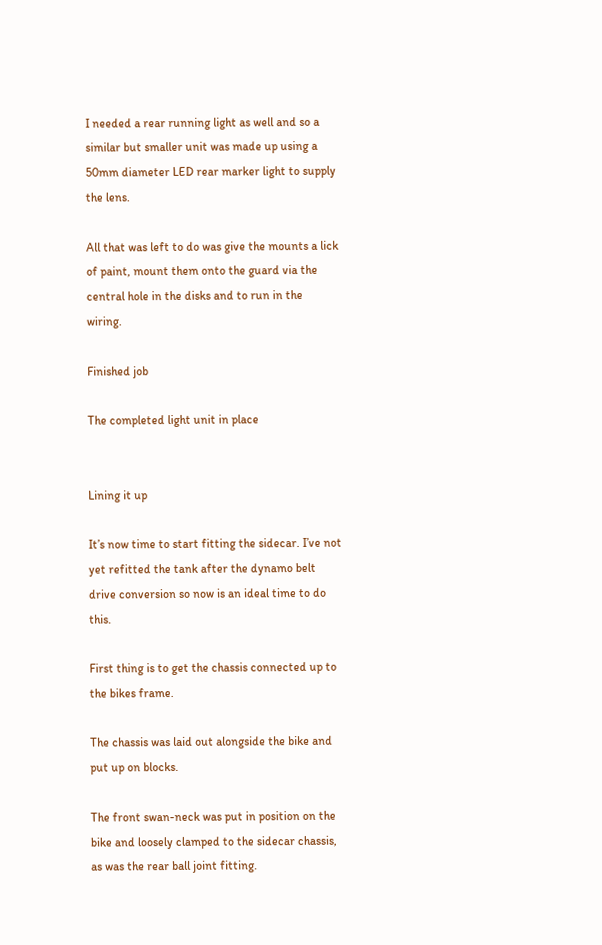I needed a rear running light as well and so a similar but smaller unit was made up using a 50mm diameter LED rear marker light to supply the lens.

All that was left to do was give the mounts a lick of paint, mount them onto the guard via the central hole in the disks and to run in the wiring.

Finished job

The completed light unit in place


Lining it up

It’s now time to start fitting the sidecar. I’ve not yet refitted the tank after the dynamo belt drive conversion so now is an ideal time to do this.

First thing is to get the chassis connected up to the bikes frame.

The chassis was laid out alongside the bike and put up on blocks.

The front swan-neck was put in position on the bike and loosely clamped to the sidecar chassis, as was the rear ball joint fitting.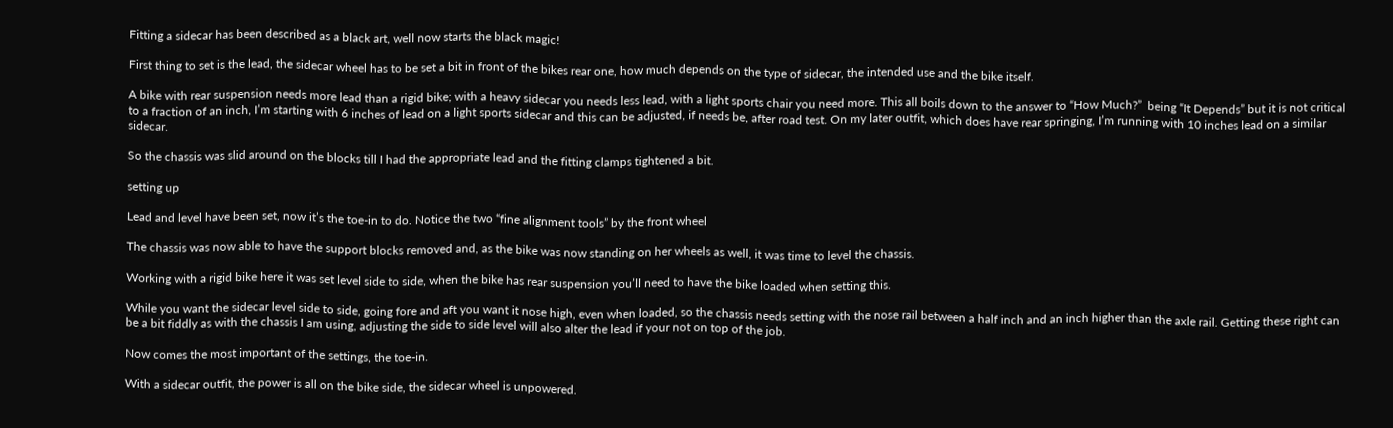Fitting a sidecar has been described as a black art, well now starts the black magic!

First thing to set is the lead, the sidecar wheel has to be set a bit in front of the bikes rear one, how much depends on the type of sidecar, the intended use and the bike itself.

A bike with rear suspension needs more lead than a rigid bike; with a heavy sidecar you needs less lead, with a light sports chair you need more. This all boils down to the answer to “How Much?”  being “It Depends” but it is not critical to a fraction of an inch, I’m starting with 6 inches of lead on a light sports sidecar and this can be adjusted, if needs be, after road test. On my later outfit, which does have rear springing, I’m running with 10 inches lead on a similar sidecar.

So the chassis was slid around on the blocks till I had the appropriate lead and the fitting clamps tightened a bit.

setting up

Lead and level have been set, now it’s the toe-in to do. Notice the two “fine alignment tools” by the front wheel

The chassis was now able to have the support blocks removed and, as the bike was now standing on her wheels as well, it was time to level the chassis.

Working with a rigid bike here it was set level side to side, when the bike has rear suspension you’ll need to have the bike loaded when setting this.

While you want the sidecar level side to side, going fore and aft you want it nose high, even when loaded, so the chassis needs setting with the nose rail between a half inch and an inch higher than the axle rail. Getting these right can be a bit fiddly as with the chassis I am using, adjusting the side to side level will also alter the lead if your not on top of the job.

Now comes the most important of the settings, the toe-in.

With a sidecar outfit, the power is all on the bike side, the sidecar wheel is unpowered.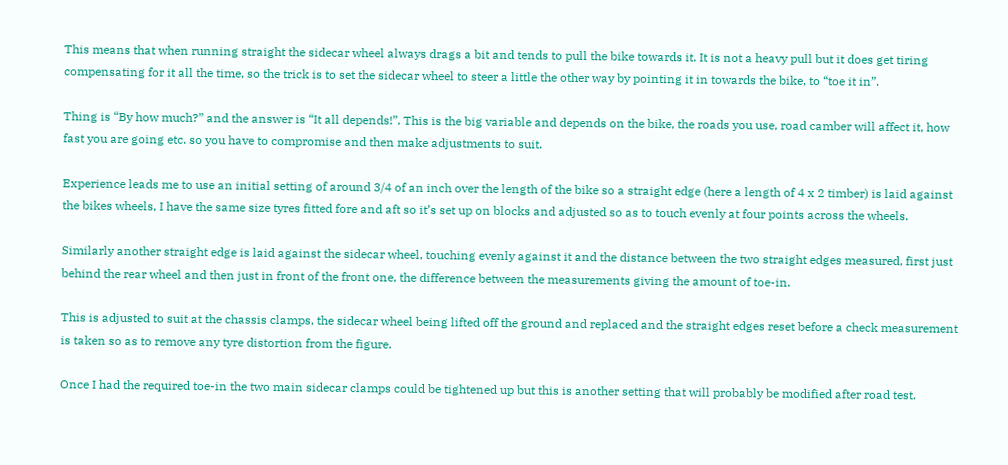This means that when running straight the sidecar wheel always drags a bit and tends to pull the bike towards it. It is not a heavy pull but it does get tiring compensating for it all the time, so the trick is to set the sidecar wheel to steer a little the other way by pointing it in towards the bike, to “toe it in”.

Thing is “By how much?” and the answer is “It all depends!”. This is the big variable and depends on the bike, the roads you use, road camber will affect it, how fast you are going etc. so you have to compromise and then make adjustments to suit.

Experience leads me to use an initial setting of around 3/4 of an inch over the length of the bike so a straight edge (here a length of 4 x 2 timber) is laid against the bikes wheels, I have the same size tyres fitted fore and aft so it’s set up on blocks and adjusted so as to touch evenly at four points across the wheels.

Similarly another straight edge is laid against the sidecar wheel, touching evenly against it and the distance between the two straight edges measured, first just behind the rear wheel and then just in front of the front one, the difference between the measurements giving the amount of toe-in.

This is adjusted to suit at the chassis clamps, the sidecar wheel being lifted off the ground and replaced and the straight edges reset before a check measurement is taken so as to remove any tyre distortion from the figure.

Once I had the required toe-in the two main sidecar clamps could be tightened up but this is another setting that will probably be modified after road test.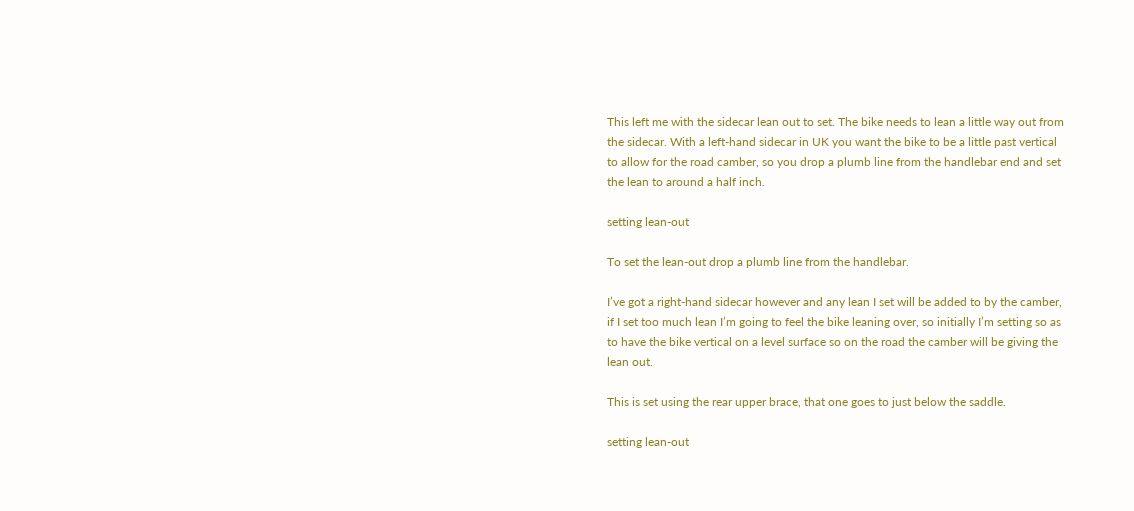This left me with the sidecar lean out to set. The bike needs to lean a little way out from the sidecar. With a left-hand sidecar in UK you want the bike to be a little past vertical to allow for the road camber, so you drop a plumb line from the handlebar end and set the lean to around a half inch.

setting lean-out

To set the lean-out drop a plumb line from the handlebar.

I’ve got a right-hand sidecar however and any lean I set will be added to by the camber, if I set too much lean I’m going to feel the bike leaning over, so initially I’m setting so as to have the bike vertical on a level surface so on the road the camber will be giving the lean out.

This is set using the rear upper brace, that one goes to just below the saddle.

setting lean-out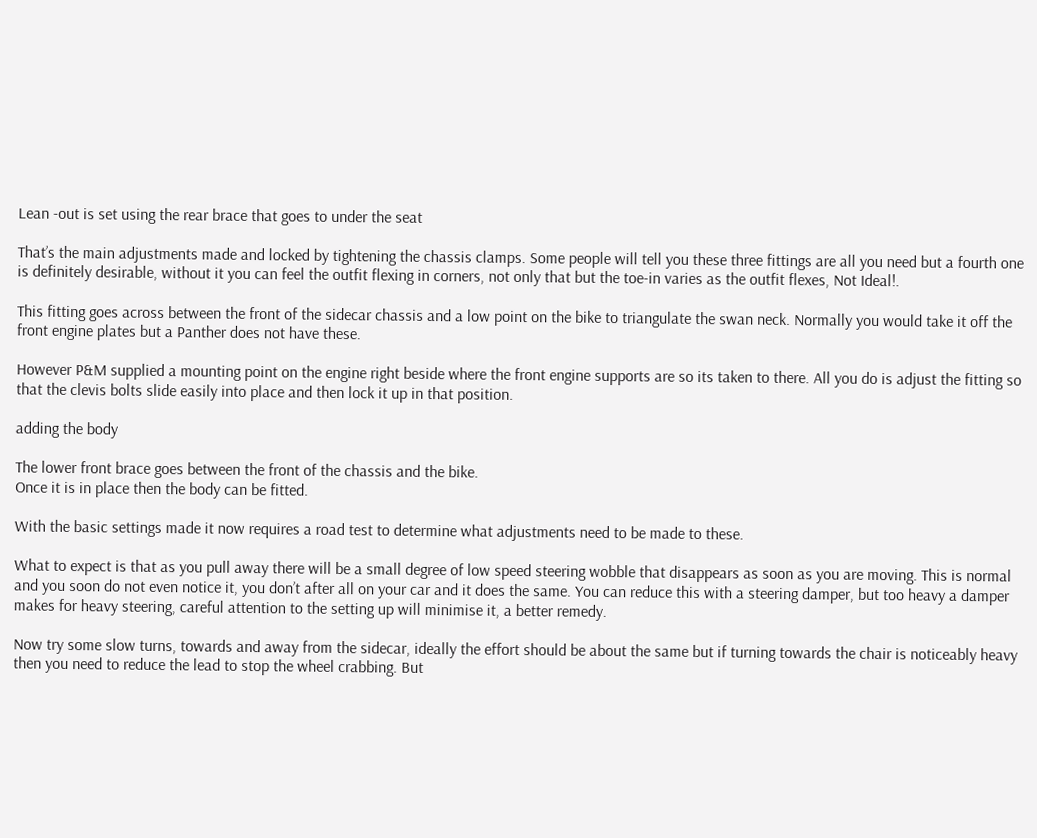Lean -out is set using the rear brace that goes to under the seat

That’s the main adjustments made and locked by tightening the chassis clamps. Some people will tell you these three fittings are all you need but a fourth one is definitely desirable, without it you can feel the outfit flexing in corners, not only that but the toe-in varies as the outfit flexes, Not Ideal!.

This fitting goes across between the front of the sidecar chassis and a low point on the bike to triangulate the swan neck. Normally you would take it off the front engine plates but a Panther does not have these.

However P&M supplied a mounting point on the engine right beside where the front engine supports are so its taken to there. All you do is adjust the fitting so that the clevis bolts slide easily into place and then lock it up in that position.

adding the body

The lower front brace goes between the front of the chassis and the bike.
Once it is in place then the body can be fitted.

With the basic settings made it now requires a road test to determine what adjustments need to be made to these.

What to expect is that as you pull away there will be a small degree of low speed steering wobble that disappears as soon as you are moving. This is normal and you soon do not even notice it, you don’t after all on your car and it does the same. You can reduce this with a steering damper, but too heavy a damper makes for heavy steering, careful attention to the setting up will minimise it, a better remedy.

Now try some slow turns, towards and away from the sidecar, ideally the effort should be about the same but if turning towards the chair is noticeably heavy then you need to reduce the lead to stop the wheel crabbing. But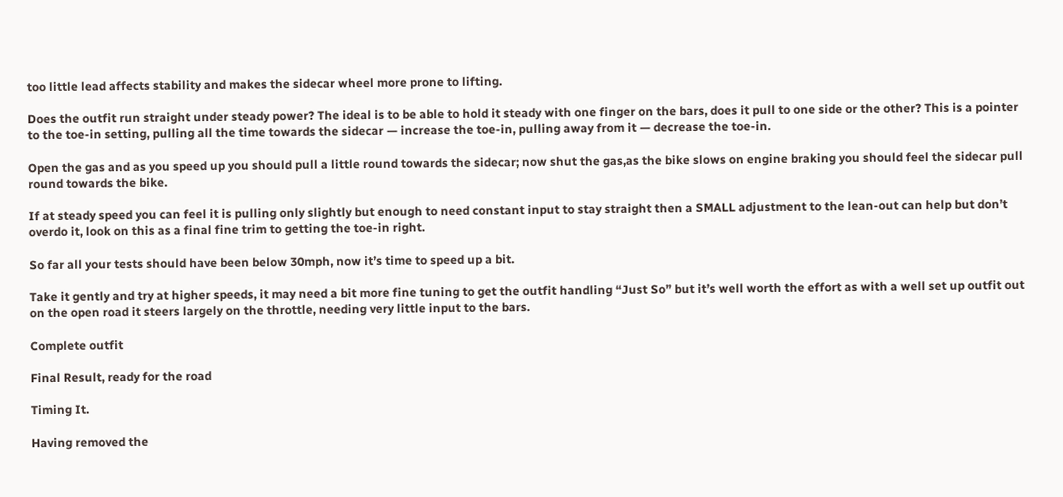too little lead affects stability and makes the sidecar wheel more prone to lifting.

Does the outfit run straight under steady power? The ideal is to be able to hold it steady with one finger on the bars, does it pull to one side or the other? This is a pointer to the toe-in setting, pulling all the time towards the sidecar — increase the toe-in, pulling away from it — decrease the toe-in.

Open the gas and as you speed up you should pull a little round towards the sidecar; now shut the gas,as the bike slows on engine braking you should feel the sidecar pull round towards the bike.

If at steady speed you can feel it is pulling only slightly but enough to need constant input to stay straight then a SMALL adjustment to the lean-out can help but don’t overdo it, look on this as a final fine trim to getting the toe-in right.

So far all your tests should have been below 30mph, now it’s time to speed up a bit.

Take it gently and try at higher speeds, it may need a bit more fine tuning to get the outfit handling “Just So” but it’s well worth the effort as with a well set up outfit out on the open road it steers largely on the throttle, needing very little input to the bars.

Complete outfit

Final Result, ready for the road

Timing It.

Having removed the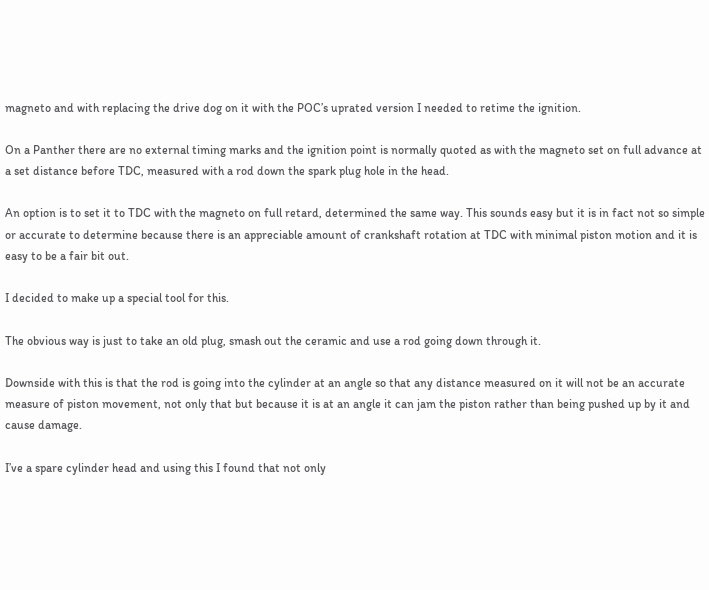magneto and with replacing the drive dog on it with the POC’s uprated version I needed to retime the ignition.

On a Panther there are no external timing marks and the ignition point is normally quoted as with the magneto set on full advance at a set distance before TDC, measured with a rod down the spark plug hole in the head.

An option is to set it to TDC with the magneto on full retard, determined the same way. This sounds easy but it is in fact not so simple or accurate to determine because there is an appreciable amount of crankshaft rotation at TDC with minimal piston motion and it is easy to be a fair bit out.

I decided to make up a special tool for this.

The obvious way is just to take an old plug, smash out the ceramic and use a rod going down through it.

Downside with this is that the rod is going into the cylinder at an angle so that any distance measured on it will not be an accurate measure of piston movement, not only that but because it is at an angle it can jam the piston rather than being pushed up by it and cause damage.

I’ve a spare cylinder head and using this I found that not only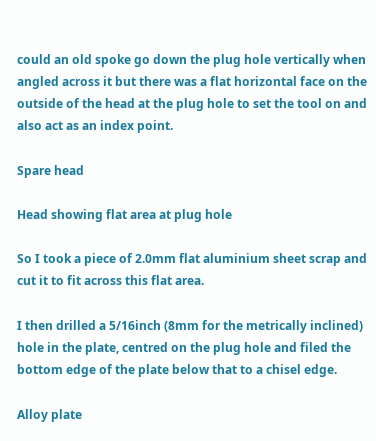could an old spoke go down the plug hole vertically when angled across it but there was a flat horizontal face on the outside of the head at the plug hole to set the tool on and also act as an index point.

Spare head

Head showing flat area at plug hole

So I took a piece of 2.0mm flat aluminium sheet scrap and cut it to fit across this flat area.

I then drilled a 5/16inch (8mm for the metrically inclined) hole in the plate, centred on the plug hole and filed the bottom edge of the plate below that to a chisel edge.

Alloy plate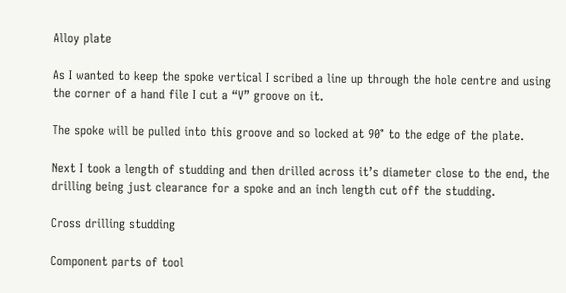Alloy plate

As I wanted to keep the spoke vertical I scribed a line up through the hole centre and using the corner of a hand file I cut a “V” groove on it.

The spoke will be pulled into this groove and so locked at 90° to the edge of the plate.

Next I took a length of studding and then drilled across it’s diameter close to the end, the drilling being just clearance for a spoke and an inch length cut off the studding.

Cross drilling studding

Component parts of tool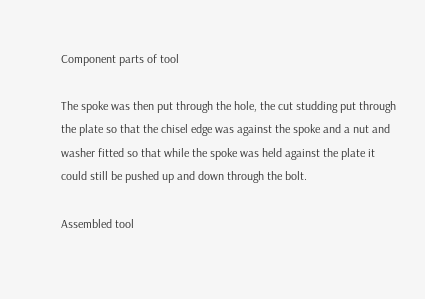Component parts of tool

The spoke was then put through the hole, the cut studding put through the plate so that the chisel edge was against the spoke and a nut and washer fitted so that while the spoke was held against the plate it could still be pushed up and down through the bolt.

Assembled tool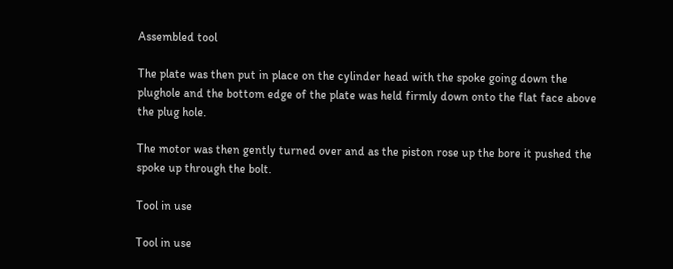Assembled tool

The plate was then put in place on the cylinder head with the spoke going down the plughole and the bottom edge of the plate was held firmly down onto the flat face above the plug hole.

The motor was then gently turned over and as the piston rose up the bore it pushed the spoke up through the bolt.

Tool in use

Tool in use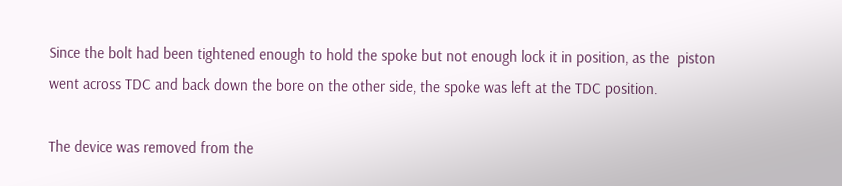Since the bolt had been tightened enough to hold the spoke but not enough lock it in position, as the  piston went across TDC and back down the bore on the other side, the spoke was left at the TDC position.

The device was removed from the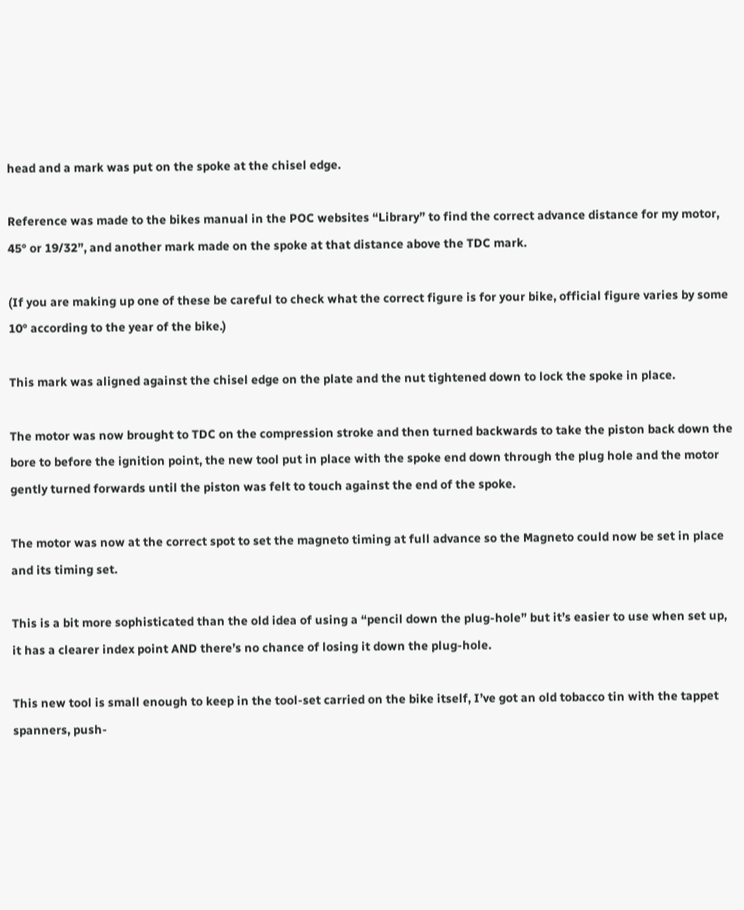head and a mark was put on the spoke at the chisel edge.

Reference was made to the bikes manual in the POC websites “Library” to find the correct advance distance for my motor, 45° or 19/32”, and another mark made on the spoke at that distance above the TDC mark.

(If you are making up one of these be careful to check what the correct figure is for your bike, official figure varies by some 10° according to the year of the bike.)

This mark was aligned against the chisel edge on the plate and the nut tightened down to lock the spoke in place.

The motor was now brought to TDC on the compression stroke and then turned backwards to take the piston back down the bore to before the ignition point, the new tool put in place with the spoke end down through the plug hole and the motor gently turned forwards until the piston was felt to touch against the end of the spoke.

The motor was now at the correct spot to set the magneto timing at full advance so the Magneto could now be set in place and its timing set.

This is a bit more sophisticated than the old idea of using a “pencil down the plug-hole” but it’s easier to use when set up, it has a clearer index point AND there’s no chance of losing it down the plug-hole.

This new tool is small enough to keep in the tool-set carried on the bike itself, I’ve got an old tobacco tin with the tappet spanners, push-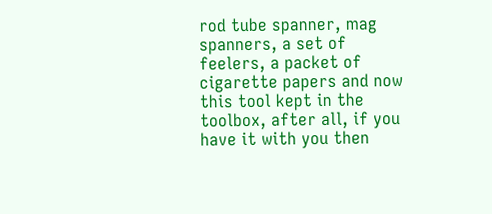rod tube spanner, mag spanners, a set of feelers, a packet of cigarette papers and now this tool kept in the toolbox, after all, if you have it with you then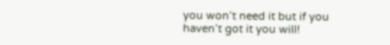you won’t need it but if you haven’t got it you will!